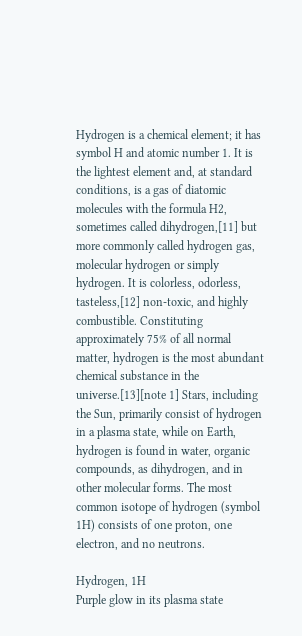Hydrogen is a chemical element; it has symbol H and atomic number 1. It is the lightest element and, at standard conditions, is a gas of diatomic molecules with the formula H2, sometimes called dihydrogen,[11] but more commonly called hydrogen gas, molecular hydrogen or simply hydrogen. It is colorless, odorless, tasteless,[12] non-toxic, and highly combustible. Constituting approximately 75% of all normal matter, hydrogen is the most abundant chemical substance in the universe.[13][note 1] Stars, including the Sun, primarily consist of hydrogen in a plasma state, while on Earth, hydrogen is found in water, organic compounds, as dihydrogen, and in other molecular forms. The most common isotope of hydrogen (symbol 1H) consists of one proton, one electron, and no neutrons.

Hydrogen, 1H
Purple glow in its plasma state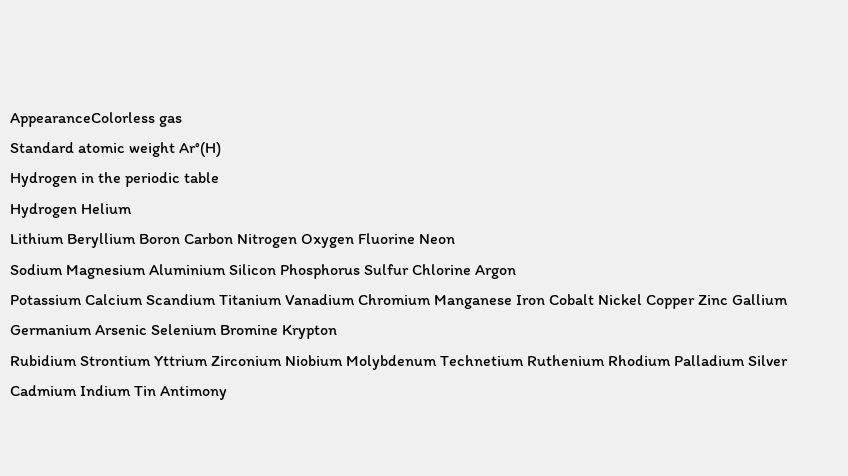AppearanceColorless gas
Standard atomic weight Ar°(H)
Hydrogen in the periodic table
Hydrogen Helium
Lithium Beryllium Boron Carbon Nitrogen Oxygen Fluorine Neon
Sodium Magnesium Aluminium Silicon Phosphorus Sulfur Chlorine Argon
Potassium Calcium Scandium Titanium Vanadium Chromium Manganese Iron Cobalt Nickel Copper Zinc Gallium Germanium Arsenic Selenium Bromine Krypton
Rubidium Strontium Yttrium Zirconium Niobium Molybdenum Technetium Ruthenium Rhodium Palladium Silver Cadmium Indium Tin Antimony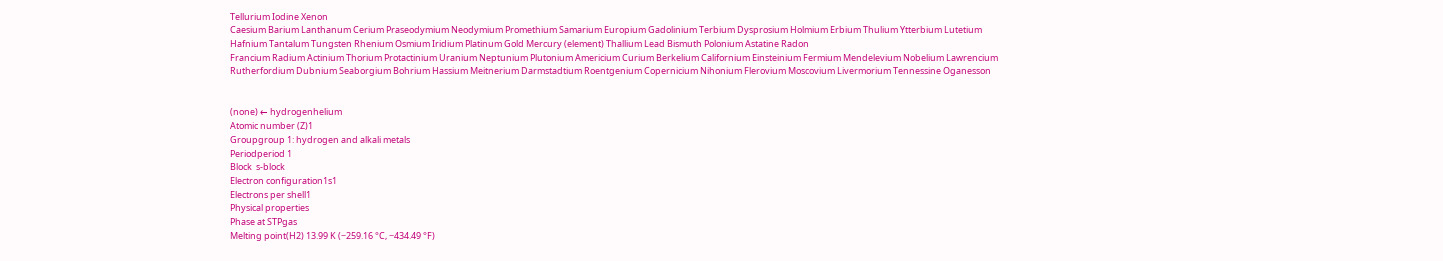Tellurium Iodine Xenon
Caesium Barium Lanthanum Cerium Praseodymium Neodymium Promethium Samarium Europium Gadolinium Terbium Dysprosium Holmium Erbium Thulium Ytterbium Lutetium Hafnium Tantalum Tungsten Rhenium Osmium Iridium Platinum Gold Mercury (element) Thallium Lead Bismuth Polonium Astatine Radon
Francium Radium Actinium Thorium Protactinium Uranium Neptunium Plutonium Americium Curium Berkelium Californium Einsteinium Fermium Mendelevium Nobelium Lawrencium Rutherfordium Dubnium Seaborgium Bohrium Hassium Meitnerium Darmstadtium Roentgenium Copernicium Nihonium Flerovium Moscovium Livermorium Tennessine Oganesson


(none) ← hydrogenhelium
Atomic number (Z)1
Groupgroup 1: hydrogen and alkali metals
Periodperiod 1
Block  s-block
Electron configuration1s1
Electrons per shell1
Physical properties
Phase at STPgas
Melting point(H2) 13.99 K (−259.16 °C, −434.49 °F)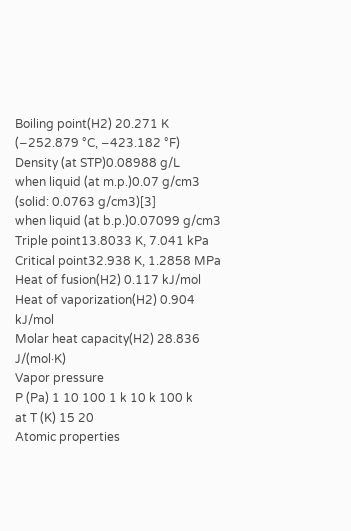Boiling point(H2) 20.271 K (−252.879 °C, −423.182 °F)
Density (at STP)0.08988 g/L
when liquid (at m.p.)0.07 g/cm3 (solid: 0.0763 g/cm3)[3]
when liquid (at b.p.)0.07099 g/cm3
Triple point13.8033 K, 7.041 kPa
Critical point32.938 K, 1.2858 MPa
Heat of fusion(H2) 0.117 kJ/mol
Heat of vaporization(H2) 0.904 kJ/mol
Molar heat capacity(H2) 28.836 J/(mol·K)
Vapor pressure
P (Pa) 1 10 100 1 k 10 k 100 k
at T (K) 15 20
Atomic properties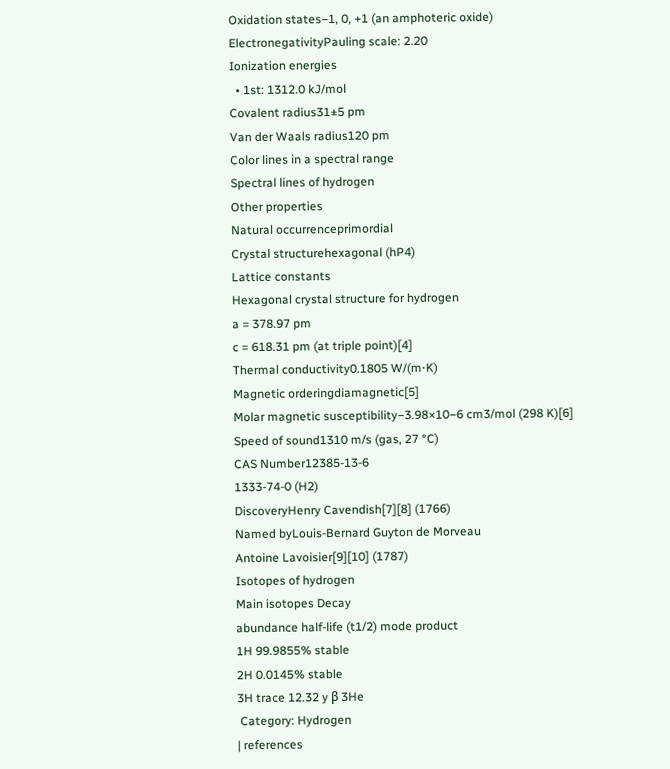Oxidation states−1, 0, +1 (an amphoteric oxide)
ElectronegativityPauling scale: 2.20
Ionization energies
  • 1st: 1312.0 kJ/mol
Covalent radius31±5 pm
Van der Waals radius120 pm
Color lines in a spectral range
Spectral lines of hydrogen
Other properties
Natural occurrenceprimordial
Crystal structurehexagonal (hP4)
Lattice constants
Hexagonal crystal structure for hydrogen
a = 378.97 pm
c = 618.31 pm (at triple point)[4]
Thermal conductivity0.1805 W/(m⋅K)
Magnetic orderingdiamagnetic[5]
Molar magnetic susceptibility−3.98×10−6 cm3/mol (298 K)[6]
Speed of sound1310 m/s (gas, 27 °C)
CAS Number12385-13-6
1333-74-0 (H2)
DiscoveryHenry Cavendish[7][8] (1766)
Named byLouis-Bernard Guyton de Morveau
Antoine Lavoisier[9][10] (1787)
Isotopes of hydrogen
Main isotopes Decay
abundance half-life (t1/2) mode product
1H 99.9855% stable
2H 0.0145% stable
3H trace 12.32 y β 3He
 Category: Hydrogen
| references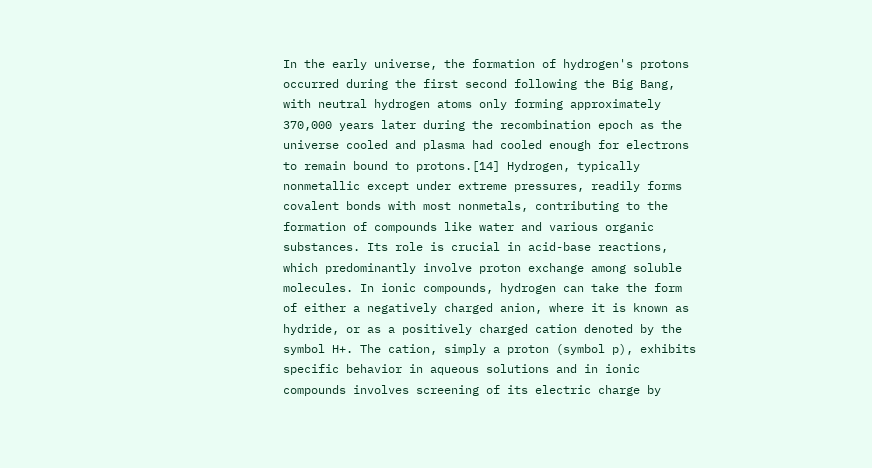In the early universe, the formation of hydrogen's protons occurred during the first second following the Big Bang, with neutral hydrogen atoms only forming approximately 370,000 years later during the recombination epoch as the universe cooled and plasma had cooled enough for electrons to remain bound to protons.[14] Hydrogen, typically nonmetallic except under extreme pressures, readily forms covalent bonds with most nonmetals, contributing to the formation of compounds like water and various organic substances. Its role is crucial in acid-base reactions, which predominantly involve proton exchange among soluble molecules. In ionic compounds, hydrogen can take the form of either a negatively charged anion, where it is known as hydride, or as a positively charged cation denoted by the symbol H+. The cation, simply a proton (symbol p), exhibits specific behavior in aqueous solutions and in ionic compounds involves screening of its electric charge by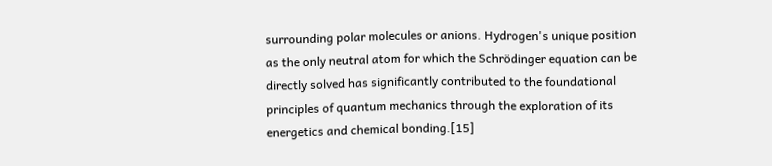surrounding polar molecules or anions. Hydrogen's unique position as the only neutral atom for which the Schrödinger equation can be directly solved has significantly contributed to the foundational principles of quantum mechanics through the exploration of its energetics and chemical bonding.[15]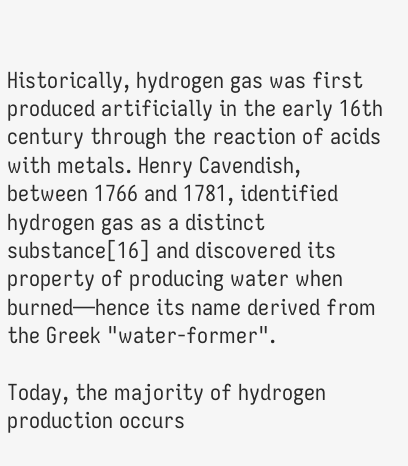Historically, hydrogen gas was first produced artificially in the early 16th century through the reaction of acids with metals. Henry Cavendish, between 1766 and 1781, identified hydrogen gas as a distinct substance[16] and discovered its property of producing water when burned—hence its name derived from the Greek "water-former".

Today, the majority of hydrogen production occurs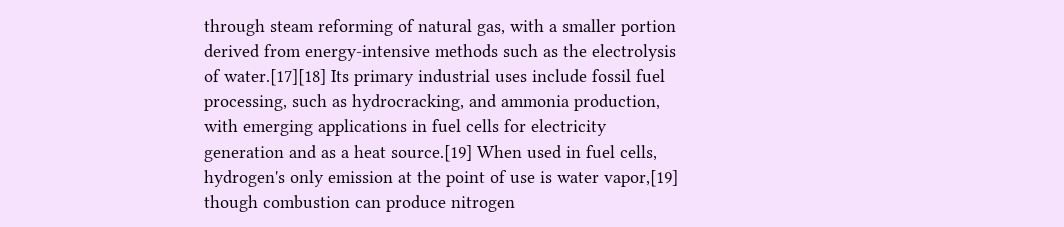through steam reforming of natural gas, with a smaller portion derived from energy-intensive methods such as the electrolysis of water.[17][18] Its primary industrial uses include fossil fuel processing, such as hydrocracking, and ammonia production, with emerging applications in fuel cells for electricity generation and as a heat source.[19] When used in fuel cells, hydrogen's only emission at the point of use is water vapor,[19] though combustion can produce nitrogen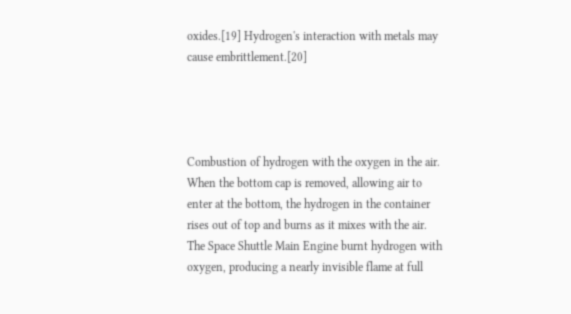oxides.[19] Hydrogen's interaction with metals may cause embrittlement.[20]




Combustion of hydrogen with the oxygen in the air. When the bottom cap is removed, allowing air to enter at the bottom, the hydrogen in the container rises out of top and burns as it mixes with the air.
The Space Shuttle Main Engine burnt hydrogen with oxygen, producing a nearly invisible flame at full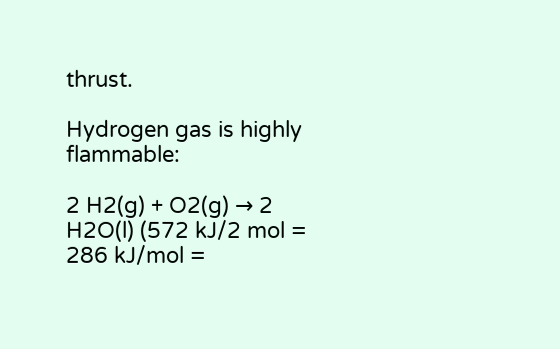thrust.

Hydrogen gas is highly flammable:

2 H2(g) + O2(g) → 2 H2O(l) (572 kJ/2 mol = 286 kJ/mol =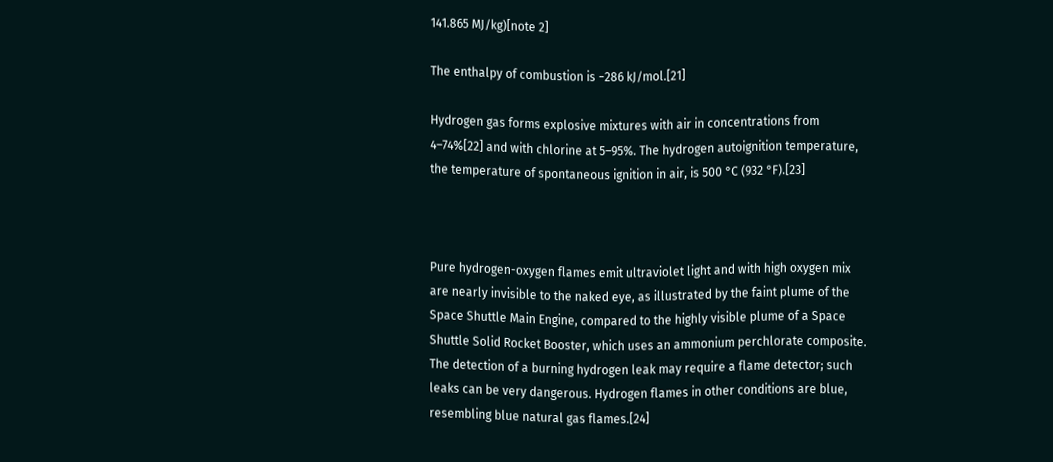141.865 MJ/kg)[note 2]

The enthalpy of combustion is −286 kJ/mol.[21]

Hydrogen gas forms explosive mixtures with air in concentrations from 4–74%[22] and with chlorine at 5–95%. The hydrogen autoignition temperature, the temperature of spontaneous ignition in air, is 500 °C (932 °F).[23]



Pure hydrogen-oxygen flames emit ultraviolet light and with high oxygen mix are nearly invisible to the naked eye, as illustrated by the faint plume of the Space Shuttle Main Engine, compared to the highly visible plume of a Space Shuttle Solid Rocket Booster, which uses an ammonium perchlorate composite. The detection of a burning hydrogen leak may require a flame detector; such leaks can be very dangerous. Hydrogen flames in other conditions are blue, resembling blue natural gas flames.[24]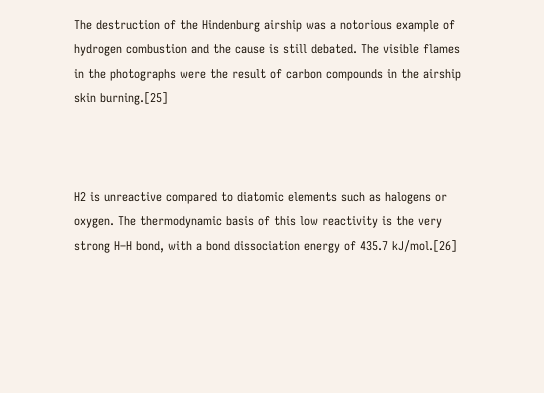The destruction of the Hindenburg airship was a notorious example of hydrogen combustion and the cause is still debated. The visible flames in the photographs were the result of carbon compounds in the airship skin burning.[25]



H2 is unreactive compared to diatomic elements such as halogens or oxygen. The thermodynamic basis of this low reactivity is the very strong H–H bond, with a bond dissociation energy of 435.7 kJ/mol.[26]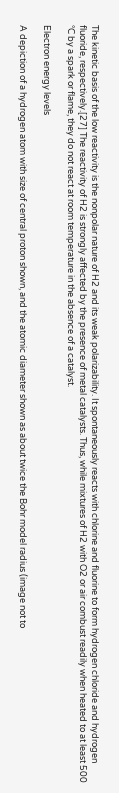The kinetic basis of the low reactivity is the nonpolar nature of H2 and its weak polarizability. It spontaneously reacts with chlorine and fluorine to form hydrogen chloride and hydrogen fluoride, respectively.[27] The reactivity of H2 is strongly affected by the presence of metal catalysts. Thus, while mixtures of H2 with O2 or air combust readily when heated to at least 500 °C by a spark or flame, they do not react at room temperature in the absence of a catalyst.

Electron energy levels

A depiction of a hydrogen atom with size of central proton shown, and the atomic diameter shown as about twice the Bohr model radius (image not to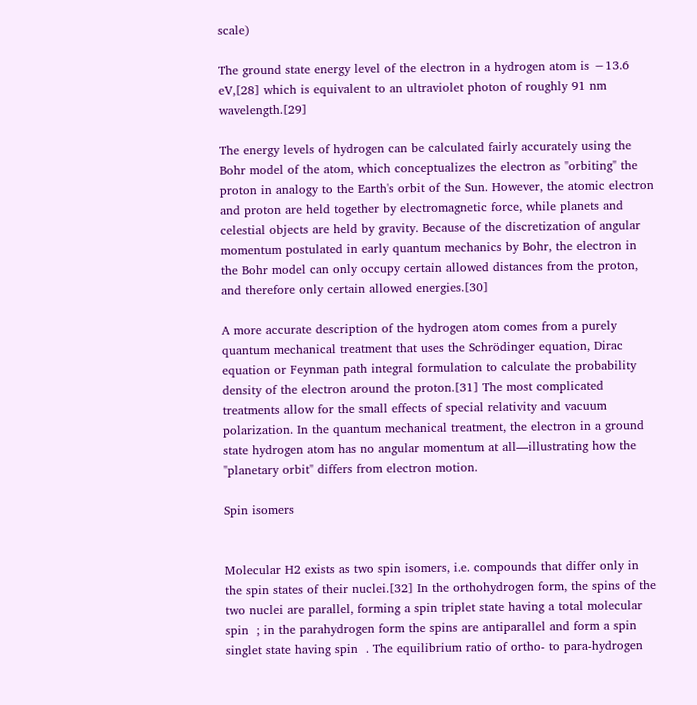scale)

The ground state energy level of the electron in a hydrogen atom is −13.6 eV,[28] which is equivalent to an ultraviolet photon of roughly 91 nm wavelength.[29]

The energy levels of hydrogen can be calculated fairly accurately using the Bohr model of the atom, which conceptualizes the electron as "orbiting" the proton in analogy to the Earth's orbit of the Sun. However, the atomic electron and proton are held together by electromagnetic force, while planets and celestial objects are held by gravity. Because of the discretization of angular momentum postulated in early quantum mechanics by Bohr, the electron in the Bohr model can only occupy certain allowed distances from the proton, and therefore only certain allowed energies.[30]

A more accurate description of the hydrogen atom comes from a purely quantum mechanical treatment that uses the Schrödinger equation, Dirac equation or Feynman path integral formulation to calculate the probability density of the electron around the proton.[31] The most complicated treatments allow for the small effects of special relativity and vacuum polarization. In the quantum mechanical treatment, the electron in a ground state hydrogen atom has no angular momentum at all—illustrating how the "planetary orbit" differs from electron motion.

Spin isomers


Molecular H2 exists as two spin isomers, i.e. compounds that differ only in the spin states of their nuclei.[32] In the orthohydrogen form, the spins of the two nuclei are parallel, forming a spin triplet state having a total molecular spin  ; in the parahydrogen form the spins are antiparallel and form a spin singlet state having spin  . The equilibrium ratio of ortho- to para-hydrogen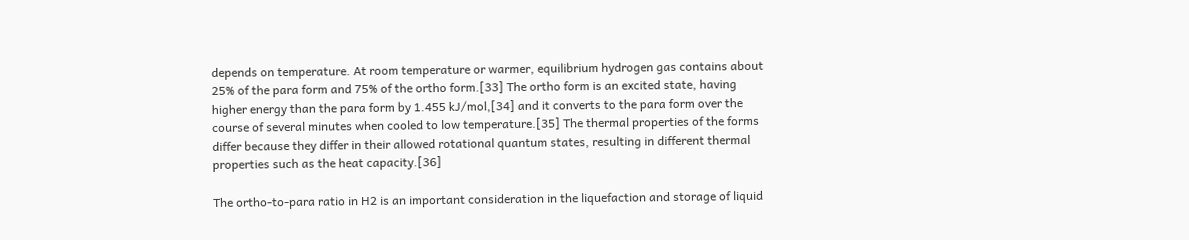depends on temperature. At room temperature or warmer, equilibrium hydrogen gas contains about 25% of the para form and 75% of the ortho form.[33] The ortho form is an excited state, having higher energy than the para form by 1.455 kJ/mol,[34] and it converts to the para form over the course of several minutes when cooled to low temperature.[35] The thermal properties of the forms differ because they differ in their allowed rotational quantum states, resulting in different thermal properties such as the heat capacity.[36]

The ortho-to-para ratio in H2 is an important consideration in the liquefaction and storage of liquid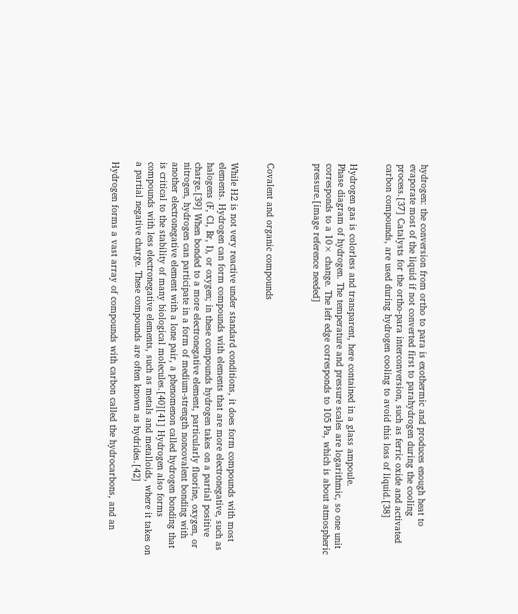hydrogen: the conversion from ortho to para is exothermic and produces enough heat to evaporate most of the liquid if not converted first to parahydrogen during the cooling process.[37] Catalysts for the ortho-para interconversion, such as ferric oxide and activated carbon compounds, are used during hydrogen cooling to avoid this loss of liquid.[38]


Hydrogen gas is colorless and transparent, here contained in a glass ampoule.
Phase diagram of hydrogen. The temperature and pressure scales are logarithmic, so one unit corresponds to a 10× change. The left edge corresponds to 105 Pa, which is about atmospheric pressure.[image reference needed]



Covalent and organic compounds


While H2 is not very reactive under standard conditions, it does form compounds with most elements. Hydrogen can form compounds with elements that are more electronegative, such as halogens (F, Cl, Br, I), or oxygen; in these compounds hydrogen takes on a partial positive charge.[39] When bonded to a more electronegative element, particularly fluorine, oxygen, or nitrogen, hydrogen can participate in a form of medium-strength noncovalent bonding with another electronegative element with a lone pair, a phenomenon called hydrogen bonding that is critical to the stability of many biological molecules.[40][41] Hydrogen also forms compounds with less electronegative elements, such as metals and metalloids, where it takes on a partial negative charge. These compounds are often known as hydrides.[42]

Hydrogen forms a vast array of compounds with carbon called the hydrocarbons, and an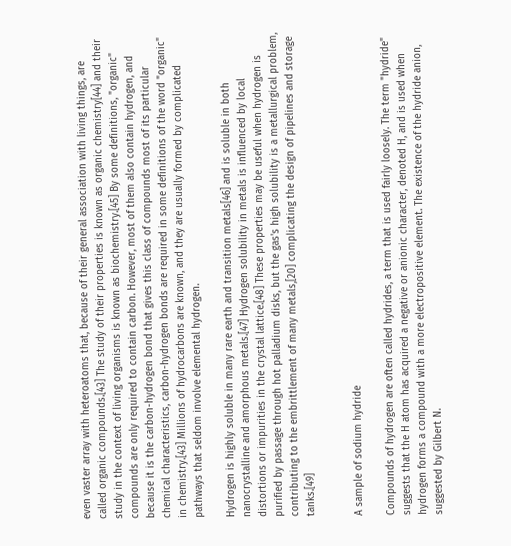even vaster array with heteroatoms that, because of their general association with living things, are called organic compounds.[43] The study of their properties is known as organic chemistry[44] and their study in the context of living organisms is known as biochemistry.[45] By some definitions, "organic" compounds are only required to contain carbon. However, most of them also contain hydrogen, and because it is the carbon-hydrogen bond that gives this class of compounds most of its particular chemical characteristics, carbon-hydrogen bonds are required in some definitions of the word "organic" in chemistry.[43] Millions of hydrocarbons are known, and they are usually formed by complicated pathways that seldom involve elemental hydrogen.

Hydrogen is highly soluble in many rare earth and transition metals[46] and is soluble in both nanocrystalline and amorphous metals.[47] Hydrogen solubility in metals is influenced by local distortions or impurities in the crystal lattice.[48] These properties may be useful when hydrogen is purified by passage through hot palladium disks, but the gas's high solubility is a metallurgical problem, contributing to the embrittlement of many metals,[20] complicating the design of pipelines and storage tanks.[49]


A sample of sodium hydride

Compounds of hydrogen are often called hydrides, a term that is used fairly loosely. The term "hydride" suggests that the H atom has acquired a negative or anionic character, denoted H, and is used when hydrogen forms a compound with a more electropositive element. The existence of the hydride anion, suggested by Gilbert N.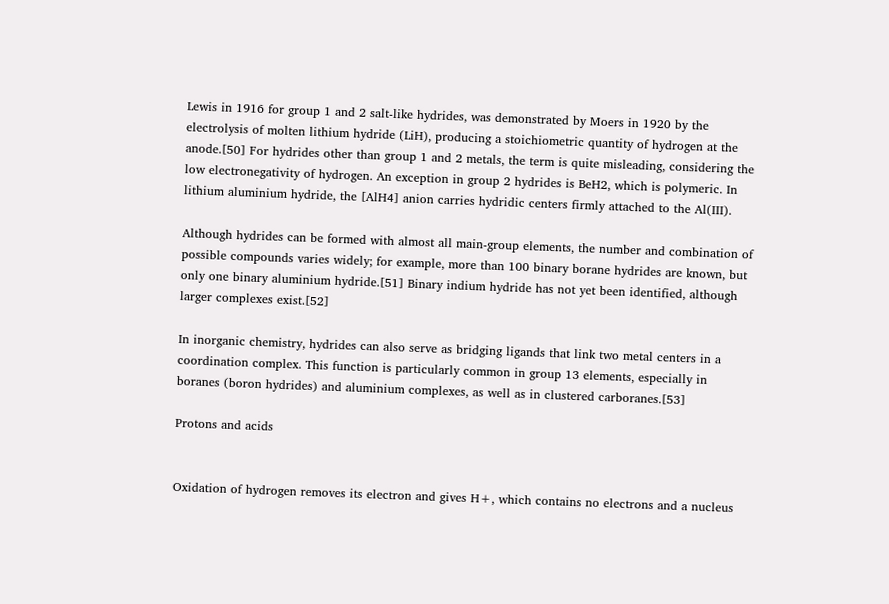Lewis in 1916 for group 1 and 2 salt-like hydrides, was demonstrated by Moers in 1920 by the electrolysis of molten lithium hydride (LiH), producing a stoichiometric quantity of hydrogen at the anode.[50] For hydrides other than group 1 and 2 metals, the term is quite misleading, considering the low electronegativity of hydrogen. An exception in group 2 hydrides is BeH2, which is polymeric. In lithium aluminium hydride, the [AlH4] anion carries hydridic centers firmly attached to the Al(III).

Although hydrides can be formed with almost all main-group elements, the number and combination of possible compounds varies widely; for example, more than 100 binary borane hydrides are known, but only one binary aluminium hydride.[51] Binary indium hydride has not yet been identified, although larger complexes exist.[52]

In inorganic chemistry, hydrides can also serve as bridging ligands that link two metal centers in a coordination complex. This function is particularly common in group 13 elements, especially in boranes (boron hydrides) and aluminium complexes, as well as in clustered carboranes.[53]

Protons and acids


Oxidation of hydrogen removes its electron and gives H+, which contains no electrons and a nucleus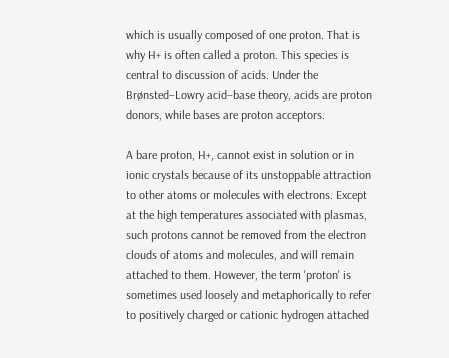which is usually composed of one proton. That is why H+ is often called a proton. This species is central to discussion of acids. Under the Brønsted–Lowry acid–base theory, acids are proton donors, while bases are proton acceptors.

A bare proton, H+, cannot exist in solution or in ionic crystals because of its unstoppable attraction to other atoms or molecules with electrons. Except at the high temperatures associated with plasmas, such protons cannot be removed from the electron clouds of atoms and molecules, and will remain attached to them. However, the term 'proton' is sometimes used loosely and metaphorically to refer to positively charged or cationic hydrogen attached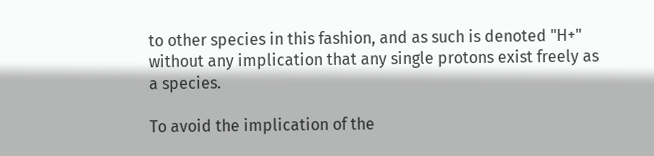to other species in this fashion, and as such is denoted "H+" without any implication that any single protons exist freely as a species.

To avoid the implication of the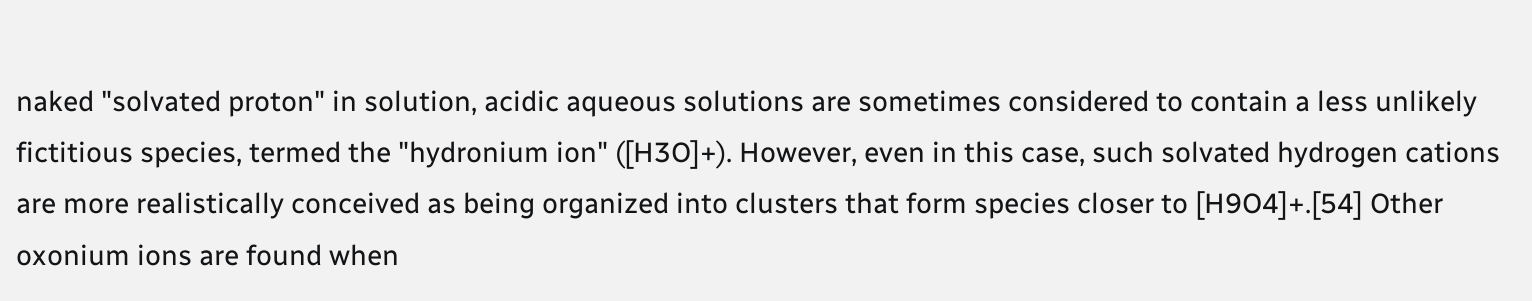naked "solvated proton" in solution, acidic aqueous solutions are sometimes considered to contain a less unlikely fictitious species, termed the "hydronium ion" ([H3O]+). However, even in this case, such solvated hydrogen cations are more realistically conceived as being organized into clusters that form species closer to [H9O4]+.[54] Other oxonium ions are found when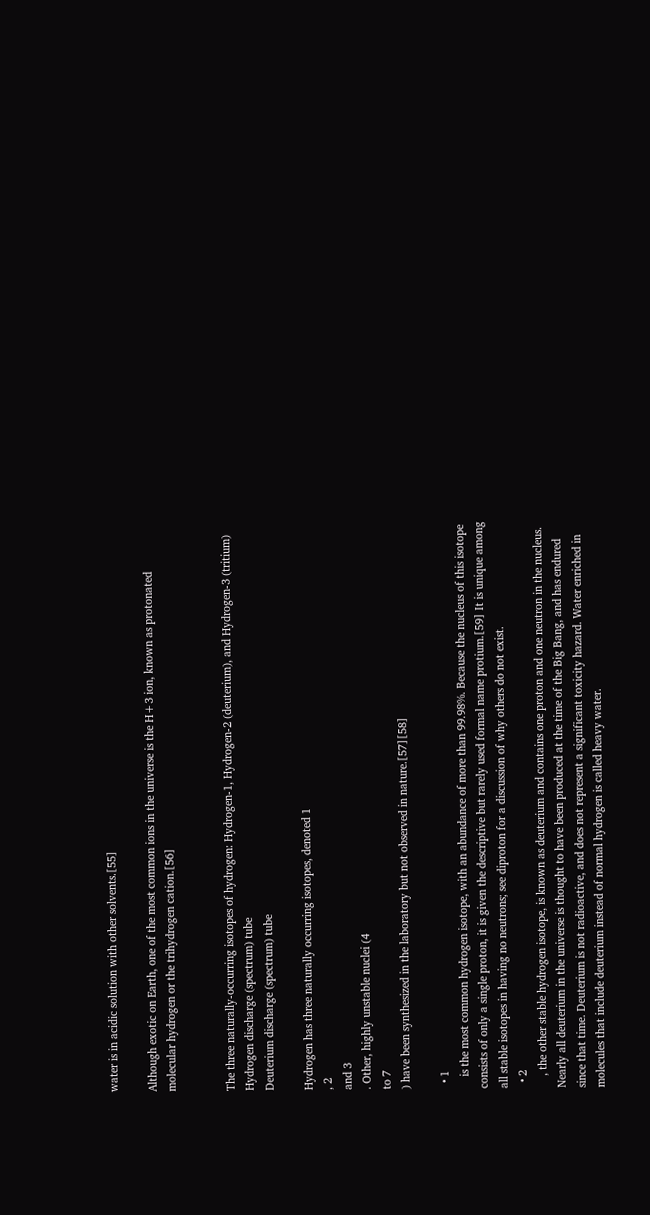water is in acidic solution with other solvents.[55]

Although exotic on Earth, one of the most common ions in the universe is the H+3 ion, known as protonated molecular hydrogen or the trihydrogen cation.[56]


The three naturally-occurring isotopes of hydrogen: Hydrogen-1, Hydrogen-2 (deuterium), and Hydrogen-3 (tritium)
Hydrogen discharge (spectrum) tube
Deuterium discharge (spectrum) tube

Hydrogen has three naturally occurring isotopes, denoted 1
, 2
and 3
. Other, highly unstable nuclei (4
to 7
) have been synthesized in the laboratory but not observed in nature.[57][58]

  • 1
    is the most common hydrogen isotope, with an abundance of more than 99.98%. Because the nucleus of this isotope consists of only a single proton, it is given the descriptive but rarely used formal name protium.[59] It is unique among all stable isotopes in having no neutrons; see diproton for a discussion of why others do not exist.
  • 2
    , the other stable hydrogen isotope, is known as deuterium and contains one proton and one neutron in the nucleus. Nearly all deuterium in the universe is thought to have been produced at the time of the Big Bang, and has endured since that time. Deuterium is not radioactive, and does not represent a significant toxicity hazard. Water enriched in molecules that include deuterium instead of normal hydrogen is called heavy water.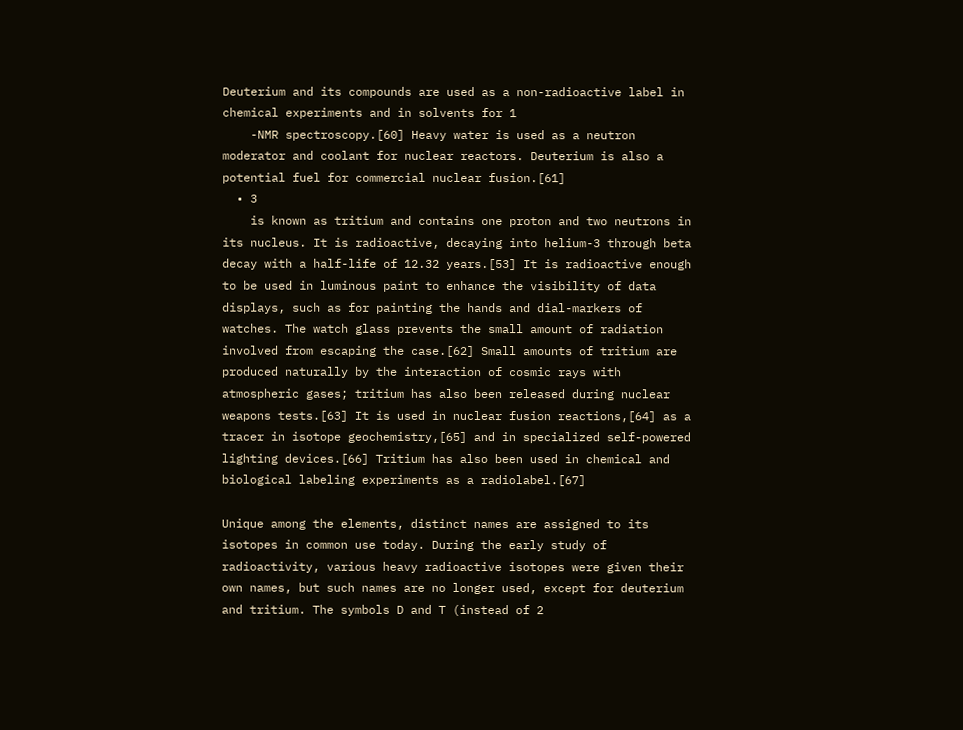Deuterium and its compounds are used as a non-radioactive label in chemical experiments and in solvents for 1
    -NMR spectroscopy.[60] Heavy water is used as a neutron moderator and coolant for nuclear reactors. Deuterium is also a potential fuel for commercial nuclear fusion.[61]
  • 3
    is known as tritium and contains one proton and two neutrons in its nucleus. It is radioactive, decaying into helium-3 through beta decay with a half-life of 12.32 years.[53] It is radioactive enough to be used in luminous paint to enhance the visibility of data displays, such as for painting the hands and dial-markers of watches. The watch glass prevents the small amount of radiation involved from escaping the case.[62] Small amounts of tritium are produced naturally by the interaction of cosmic rays with atmospheric gases; tritium has also been released during nuclear weapons tests.[63] It is used in nuclear fusion reactions,[64] as a tracer in isotope geochemistry,[65] and in specialized self-powered lighting devices.[66] Tritium has also been used in chemical and biological labeling experiments as a radiolabel.[67]

Unique among the elements, distinct names are assigned to its isotopes in common use today. During the early study of radioactivity, various heavy radioactive isotopes were given their own names, but such names are no longer used, except for deuterium and tritium. The symbols D and T (instead of 2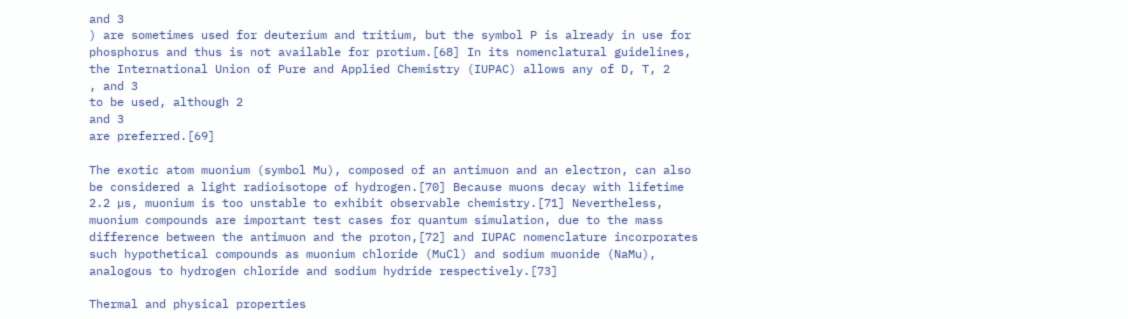and 3
) are sometimes used for deuterium and tritium, but the symbol P is already in use for phosphorus and thus is not available for protium.[68] In its nomenclatural guidelines, the International Union of Pure and Applied Chemistry (IUPAC) allows any of D, T, 2
, and 3
to be used, although 2
and 3
are preferred.[69]

The exotic atom muonium (symbol Mu), composed of an antimuon and an electron, can also be considered a light radioisotope of hydrogen.[70] Because muons decay with lifetime 2.2 µs, muonium is too unstable to exhibit observable chemistry.[71] Nevertheless, muonium compounds are important test cases for quantum simulation, due to the mass difference between the antimuon and the proton,[72] and IUPAC nomenclature incorporates such hypothetical compounds as muonium chloride (MuCl) and sodium muonide (NaMu), analogous to hydrogen chloride and sodium hydride respectively.[73]

Thermal and physical properties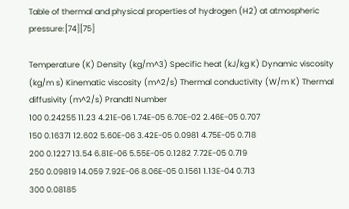Table of thermal and physical properties of hydrogen (H2) at atmospheric pressure:[74][75]

Temperature (K) Density (kg/m^3) Specific heat (kJ/kg K) Dynamic viscosity (kg/m s) Kinematic viscosity (m^2/s) Thermal conductivity (W/m K) Thermal diffusivity (m^2/s) Prandtl Number
100 0.24255 11.23 4.21E-06 1.74E-05 6.70E-02 2.46E-05 0.707
150 0.16371 12.602 5.60E-06 3.42E-05 0.0981 4.75E-05 0.718
200 0.1227 13.54 6.81E-06 5.55E-05 0.1282 7.72E-05 0.719
250 0.09819 14.059 7.92E-06 8.06E-05 0.1561 1.13E-04 0.713
300 0.08185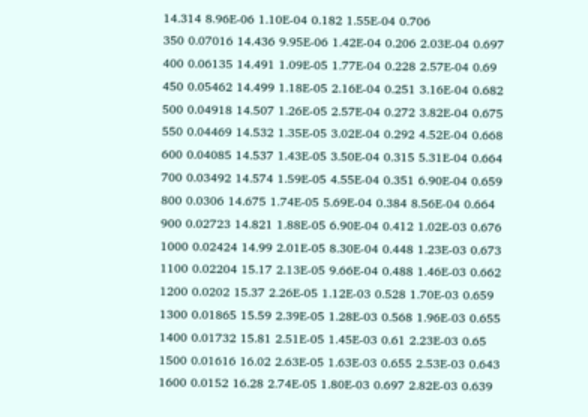14.314 8.96E-06 1.10E-04 0.182 1.55E-04 0.706
350 0.07016 14.436 9.95E-06 1.42E-04 0.206 2.03E-04 0.697
400 0.06135 14.491 1.09E-05 1.77E-04 0.228 2.57E-04 0.69
450 0.05462 14.499 1.18E-05 2.16E-04 0.251 3.16E-04 0.682
500 0.04918 14.507 1.26E-05 2.57E-04 0.272 3.82E-04 0.675
550 0.04469 14.532 1.35E-05 3.02E-04 0.292 4.52E-04 0.668
600 0.04085 14.537 1.43E-05 3.50E-04 0.315 5.31E-04 0.664
700 0.03492 14.574 1.59E-05 4.55E-04 0.351 6.90E-04 0.659
800 0.0306 14.675 1.74E-05 5.69E-04 0.384 8.56E-04 0.664
900 0.02723 14.821 1.88E-05 6.90E-04 0.412 1.02E-03 0.676
1000 0.02424 14.99 2.01E-05 8.30E-04 0.448 1.23E-03 0.673
1100 0.02204 15.17 2.13E-05 9.66E-04 0.488 1.46E-03 0.662
1200 0.0202 15.37 2.26E-05 1.12E-03 0.528 1.70E-03 0.659
1300 0.01865 15.59 2.39E-05 1.28E-03 0.568 1.96E-03 0.655
1400 0.01732 15.81 2.51E-05 1.45E-03 0.61 2.23E-03 0.65
1500 0.01616 16.02 2.63E-05 1.63E-03 0.655 2.53E-03 0.643
1600 0.0152 16.28 2.74E-05 1.80E-03 0.697 2.82E-03 0.639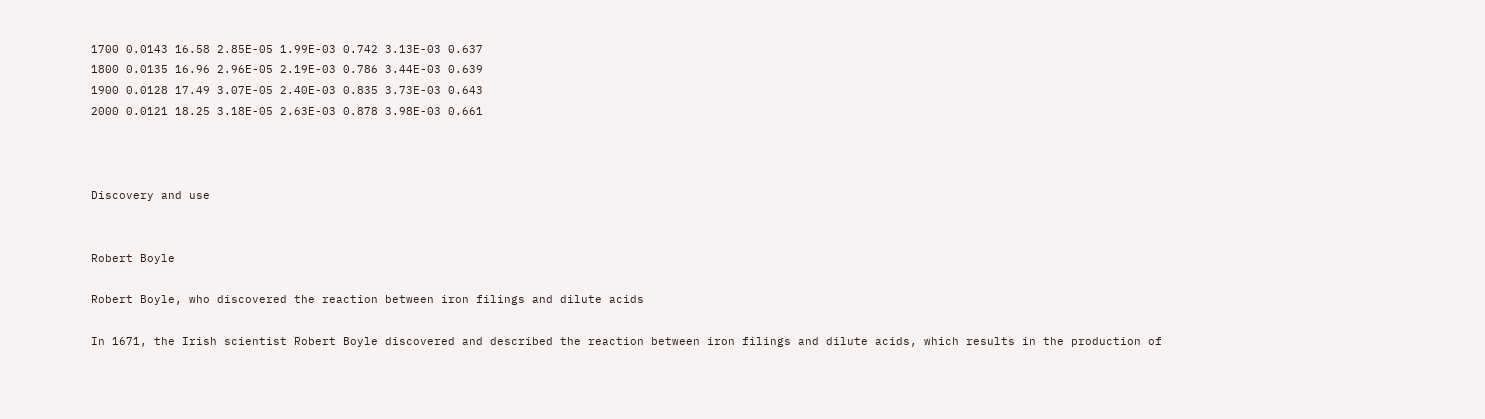1700 0.0143 16.58 2.85E-05 1.99E-03 0.742 3.13E-03 0.637
1800 0.0135 16.96 2.96E-05 2.19E-03 0.786 3.44E-03 0.639
1900 0.0128 17.49 3.07E-05 2.40E-03 0.835 3.73E-03 0.643
2000 0.0121 18.25 3.18E-05 2.63E-03 0.878 3.98E-03 0.661



Discovery and use


Robert Boyle

Robert Boyle, who discovered the reaction between iron filings and dilute acids

In 1671, the Irish scientist Robert Boyle discovered and described the reaction between iron filings and dilute acids, which results in the production of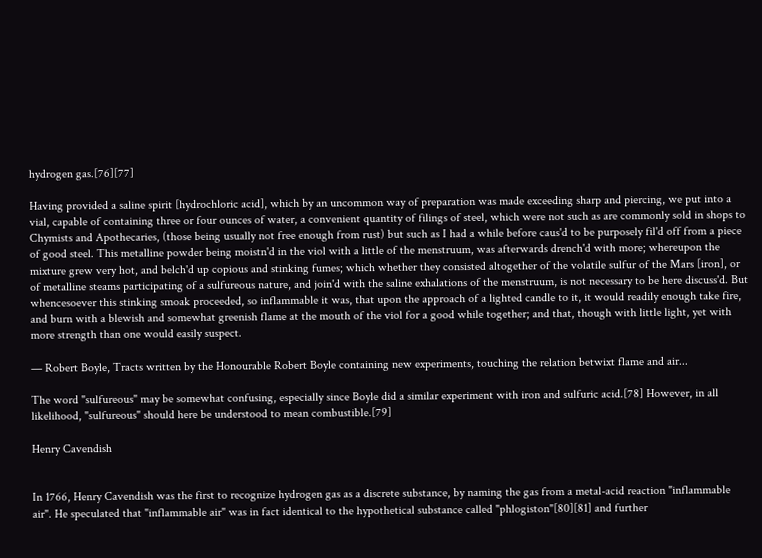hydrogen gas.[76][77]

Having provided a saline spirit [hydrochloric acid], which by an uncommon way of preparation was made exceeding sharp and piercing, we put into a vial, capable of containing three or four ounces of water, a convenient quantity of filings of steel, which were not such as are commonly sold in shops to Chymists and Apothecaries, (those being usually not free enough from rust) but such as I had a while before caus'd to be purposely fil'd off from a piece of good steel. This metalline powder being moistn'd in the viol with a little of the menstruum, was afterwards drench'd with more; whereupon the mixture grew very hot, and belch'd up copious and stinking fumes; which whether they consisted altogether of the volatile sulfur of the Mars [iron], or of metalline steams participating of a sulfureous nature, and join'd with the saline exhalations of the menstruum, is not necessary to be here discuss'd. But whencesoever this stinking smoak proceeded, so inflammable it was, that upon the approach of a lighted candle to it, it would readily enough take fire, and burn with a blewish and somewhat greenish flame at the mouth of the viol for a good while together; and that, though with little light, yet with more strength than one would easily suspect.

— Robert Boyle, Tracts written by the Honourable Robert Boyle containing new experiments, touching the relation betwixt flame and air...

The word "sulfureous" may be somewhat confusing, especially since Boyle did a similar experiment with iron and sulfuric acid.[78] However, in all likelihood, "sulfureous" should here be understood to mean combustible.[79]

Henry Cavendish


In 1766, Henry Cavendish was the first to recognize hydrogen gas as a discrete substance, by naming the gas from a metal-acid reaction "inflammable air". He speculated that "inflammable air" was in fact identical to the hypothetical substance called "phlogiston"[80][81] and further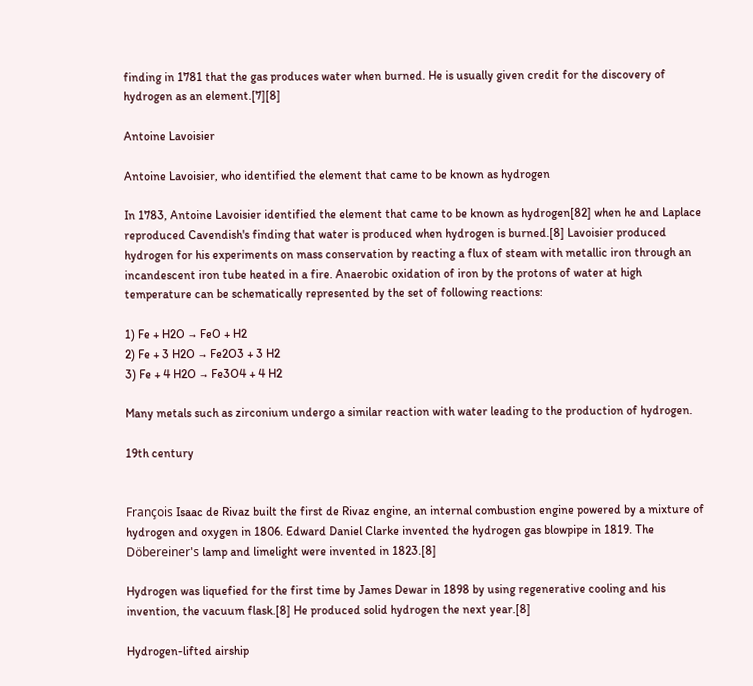finding in 1781 that the gas produces water when burned. He is usually given credit for the discovery of hydrogen as an element.[7][8]

Antoine Lavoisier

Antoine Lavoisier, who identified the element that came to be known as hydrogen

In 1783, Antoine Lavoisier identified the element that came to be known as hydrogen[82] when he and Laplace reproduced Cavendish's finding that water is produced when hydrogen is burned.[8] Lavoisier produced hydrogen for his experiments on mass conservation by reacting a flux of steam with metallic iron through an incandescent iron tube heated in a fire. Anaerobic oxidation of iron by the protons of water at high temperature can be schematically represented by the set of following reactions:

1) Fe + H2O → FeO + H2
2) Fe + 3 H2O → Fe2O3 + 3 H2
3) Fe + 4 H2O → Fe3O4 + 4 H2

Many metals such as zirconium undergo a similar reaction with water leading to the production of hydrogen.

19th century


François Isaac de Rivaz built the first de Rivaz engine, an internal combustion engine powered by a mixture of hydrogen and oxygen in 1806. Edward Daniel Clarke invented the hydrogen gas blowpipe in 1819. The Döbereiner's lamp and limelight were invented in 1823.[8]

Hydrogen was liquefied for the first time by James Dewar in 1898 by using regenerative cooling and his invention, the vacuum flask.[8] He produced solid hydrogen the next year.[8]

Hydrogen-lifted airship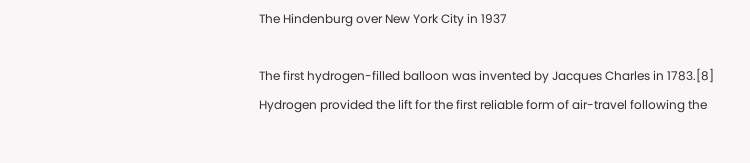The Hindenburg over New York City in 1937

The first hydrogen-filled balloon was invented by Jacques Charles in 1783.[8] Hydrogen provided the lift for the first reliable form of air-travel following the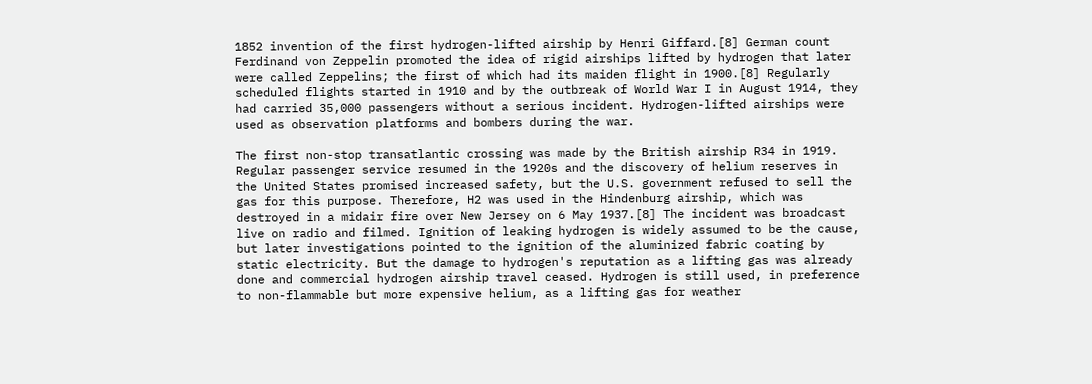1852 invention of the first hydrogen-lifted airship by Henri Giffard.[8] German count Ferdinand von Zeppelin promoted the idea of rigid airships lifted by hydrogen that later were called Zeppelins; the first of which had its maiden flight in 1900.[8] Regularly scheduled flights started in 1910 and by the outbreak of World War I in August 1914, they had carried 35,000 passengers without a serious incident. Hydrogen-lifted airships were used as observation platforms and bombers during the war.

The first non-stop transatlantic crossing was made by the British airship R34 in 1919. Regular passenger service resumed in the 1920s and the discovery of helium reserves in the United States promised increased safety, but the U.S. government refused to sell the gas for this purpose. Therefore, H2 was used in the Hindenburg airship, which was destroyed in a midair fire over New Jersey on 6 May 1937.[8] The incident was broadcast live on radio and filmed. Ignition of leaking hydrogen is widely assumed to be the cause, but later investigations pointed to the ignition of the aluminized fabric coating by static electricity. But the damage to hydrogen's reputation as a lifting gas was already done and commercial hydrogen airship travel ceased. Hydrogen is still used, in preference to non-flammable but more expensive helium, as a lifting gas for weather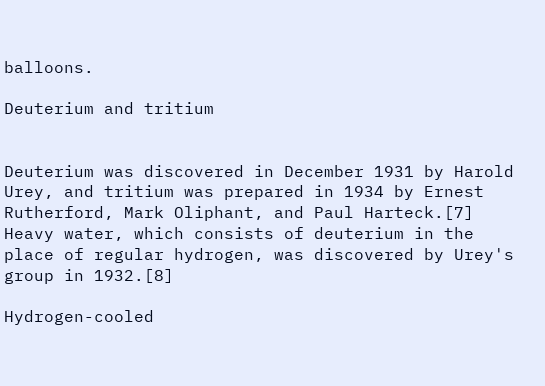balloons.

Deuterium and tritium


Deuterium was discovered in December 1931 by Harold Urey, and tritium was prepared in 1934 by Ernest Rutherford, Mark Oliphant, and Paul Harteck.[7] Heavy water, which consists of deuterium in the place of regular hydrogen, was discovered by Urey's group in 1932.[8]

Hydrogen-cooled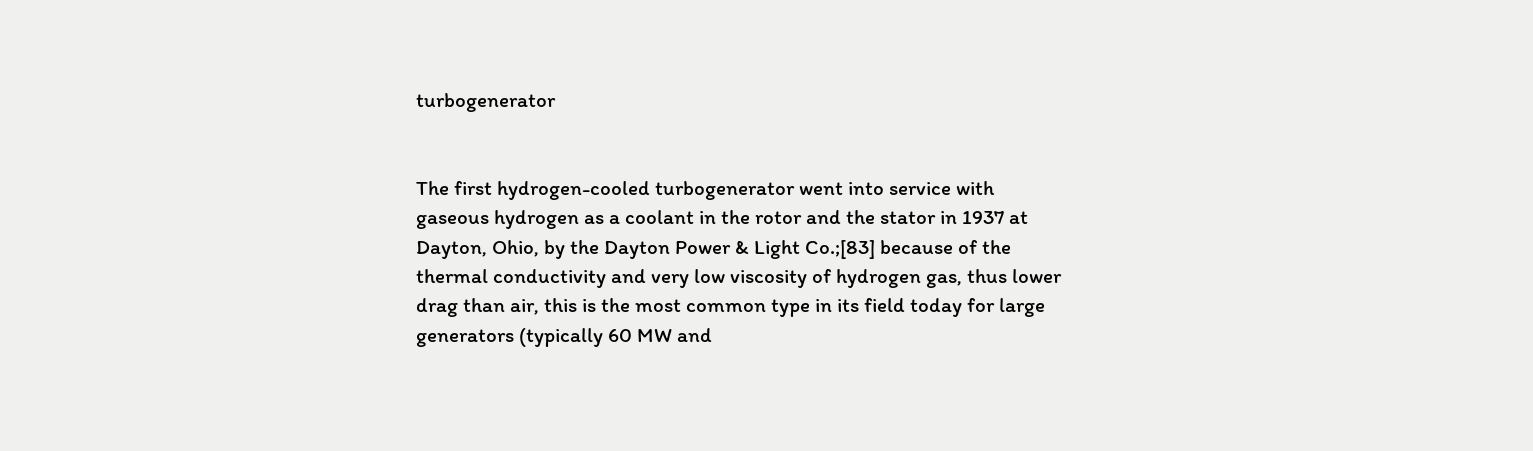turbogenerator


The first hydrogen-cooled turbogenerator went into service with gaseous hydrogen as a coolant in the rotor and the stator in 1937 at Dayton, Ohio, by the Dayton Power & Light Co.;[83] because of the thermal conductivity and very low viscosity of hydrogen gas, thus lower drag than air, this is the most common type in its field today for large generators (typically 60 MW and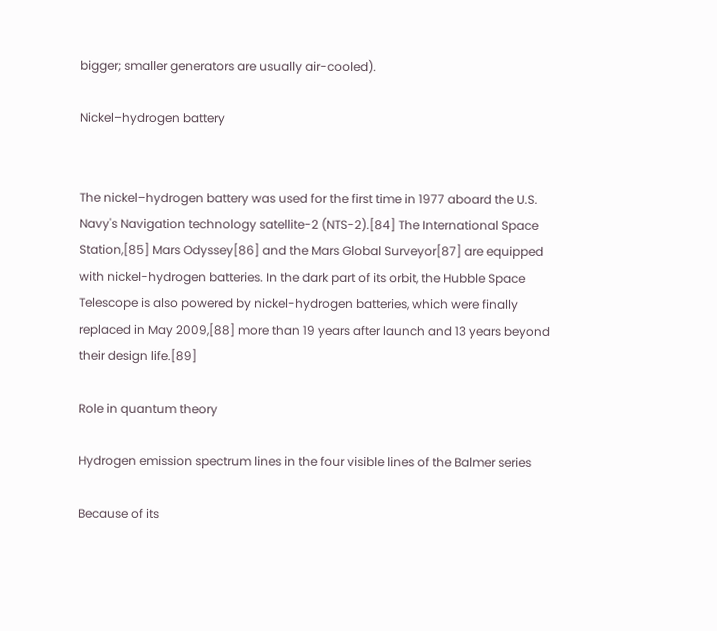bigger; smaller generators are usually air-cooled).

Nickel–hydrogen battery


The nickel–hydrogen battery was used for the first time in 1977 aboard the U.S. Navy's Navigation technology satellite-2 (NTS-2).[84] The International Space Station,[85] Mars Odyssey[86] and the Mars Global Surveyor[87] are equipped with nickel-hydrogen batteries. In the dark part of its orbit, the Hubble Space Telescope is also powered by nickel-hydrogen batteries, which were finally replaced in May 2009,[88] more than 19 years after launch and 13 years beyond their design life.[89]

Role in quantum theory

Hydrogen emission spectrum lines in the four visible lines of the Balmer series

Because of its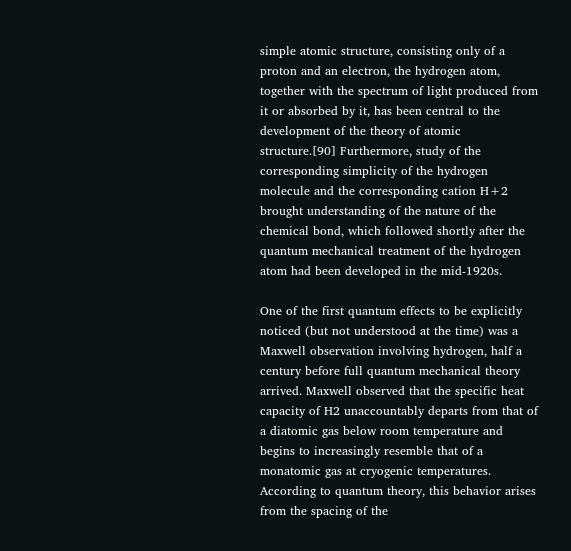simple atomic structure, consisting only of a proton and an electron, the hydrogen atom, together with the spectrum of light produced from it or absorbed by it, has been central to the development of the theory of atomic structure.[90] Furthermore, study of the corresponding simplicity of the hydrogen molecule and the corresponding cation H+2 brought understanding of the nature of the chemical bond, which followed shortly after the quantum mechanical treatment of the hydrogen atom had been developed in the mid-1920s.

One of the first quantum effects to be explicitly noticed (but not understood at the time) was a Maxwell observation involving hydrogen, half a century before full quantum mechanical theory arrived. Maxwell observed that the specific heat capacity of H2 unaccountably departs from that of a diatomic gas below room temperature and begins to increasingly resemble that of a monatomic gas at cryogenic temperatures. According to quantum theory, this behavior arises from the spacing of the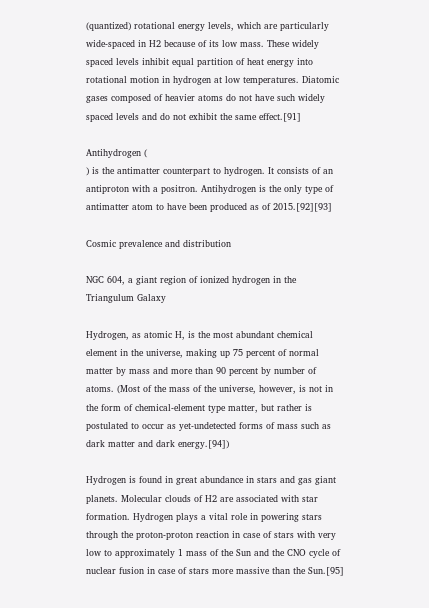(quantized) rotational energy levels, which are particularly wide-spaced in H2 because of its low mass. These widely spaced levels inhibit equal partition of heat energy into rotational motion in hydrogen at low temperatures. Diatomic gases composed of heavier atoms do not have such widely spaced levels and do not exhibit the same effect.[91]

Antihydrogen (
) is the antimatter counterpart to hydrogen. It consists of an antiproton with a positron. Antihydrogen is the only type of antimatter atom to have been produced as of 2015.[92][93]

Cosmic prevalence and distribution

NGC 604, a giant region of ionized hydrogen in the Triangulum Galaxy

Hydrogen, as atomic H, is the most abundant chemical element in the universe, making up 75 percent of normal matter by mass and more than 90 percent by number of atoms. (Most of the mass of the universe, however, is not in the form of chemical-element type matter, but rather is postulated to occur as yet-undetected forms of mass such as dark matter and dark energy.[94])

Hydrogen is found in great abundance in stars and gas giant planets. Molecular clouds of H2 are associated with star formation. Hydrogen plays a vital role in powering stars through the proton-proton reaction in case of stars with very low to approximately 1 mass of the Sun and the CNO cycle of nuclear fusion in case of stars more massive than the Sun.[95]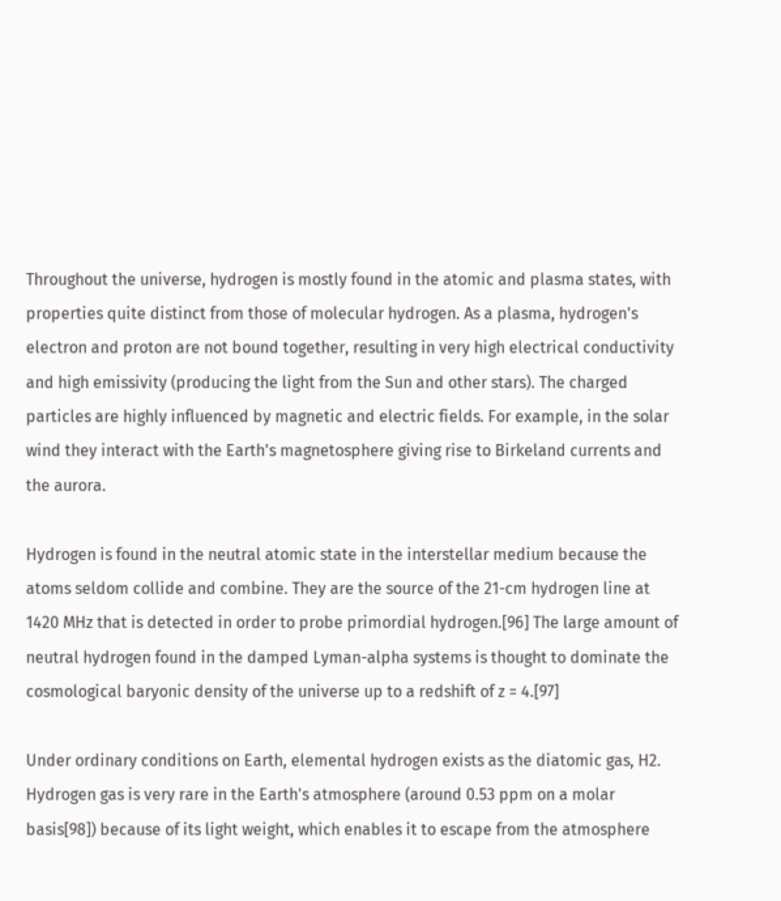Throughout the universe, hydrogen is mostly found in the atomic and plasma states, with properties quite distinct from those of molecular hydrogen. As a plasma, hydrogen's electron and proton are not bound together, resulting in very high electrical conductivity and high emissivity (producing the light from the Sun and other stars). The charged particles are highly influenced by magnetic and electric fields. For example, in the solar wind they interact with the Earth's magnetosphere giving rise to Birkeland currents and the aurora.

Hydrogen is found in the neutral atomic state in the interstellar medium because the atoms seldom collide and combine. They are the source of the 21-cm hydrogen line at 1420 MHz that is detected in order to probe primordial hydrogen.[96] The large amount of neutral hydrogen found in the damped Lyman-alpha systems is thought to dominate the cosmological baryonic density of the universe up to a redshift of z = 4.[97]

Under ordinary conditions on Earth, elemental hydrogen exists as the diatomic gas, H2. Hydrogen gas is very rare in the Earth's atmosphere (around 0.53 ppm on a molar basis[98]) because of its light weight, which enables it to escape from the atmosphere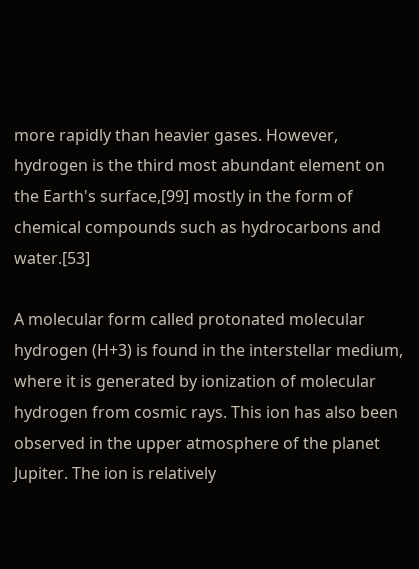more rapidly than heavier gases. However, hydrogen is the third most abundant element on the Earth's surface,[99] mostly in the form of chemical compounds such as hydrocarbons and water.[53]

A molecular form called protonated molecular hydrogen (H+3) is found in the interstellar medium, where it is generated by ionization of molecular hydrogen from cosmic rays. This ion has also been observed in the upper atmosphere of the planet Jupiter. The ion is relatively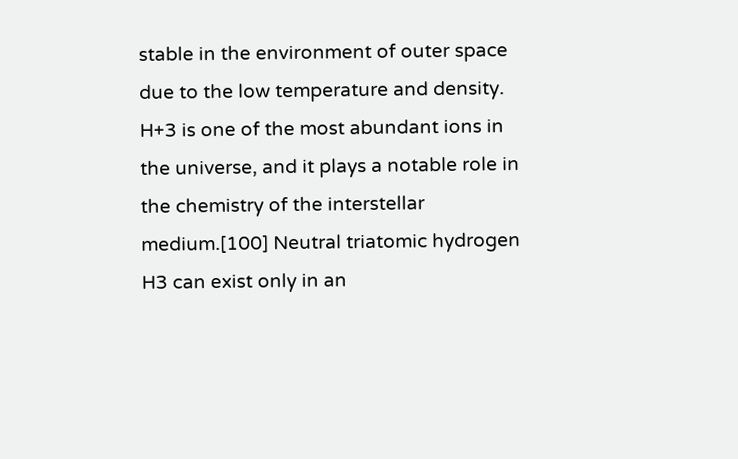stable in the environment of outer space due to the low temperature and density. H+3 is one of the most abundant ions in the universe, and it plays a notable role in the chemistry of the interstellar medium.[100] Neutral triatomic hydrogen H3 can exist only in an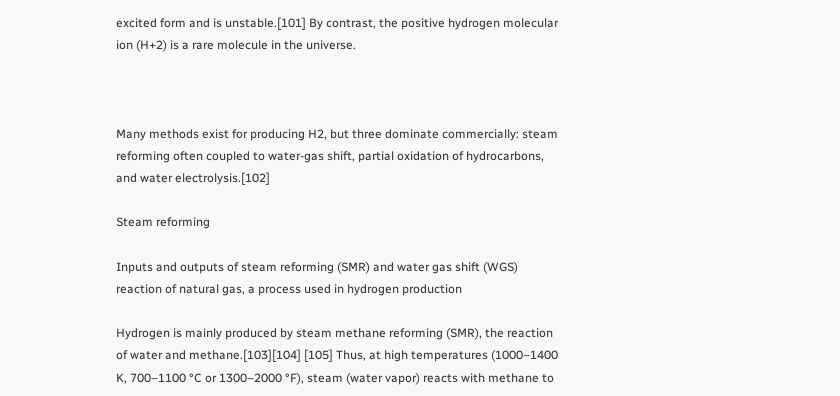excited form and is unstable.[101] By contrast, the positive hydrogen molecular ion (H+2) is a rare molecule in the universe.



Many methods exist for producing H2, but three dominate commercially: steam reforming often coupled to water-gas shift, partial oxidation of hydrocarbons, and water electrolysis.[102]

Steam reforming

Inputs and outputs of steam reforming (SMR) and water gas shift (WGS) reaction of natural gas, a process used in hydrogen production

Hydrogen is mainly produced by steam methane reforming (SMR), the reaction of water and methane.[103][104] [105] Thus, at high temperatures (1000–1400 K, 700–1100 °C or 1300–2000 °F), steam (water vapor) reacts with methane to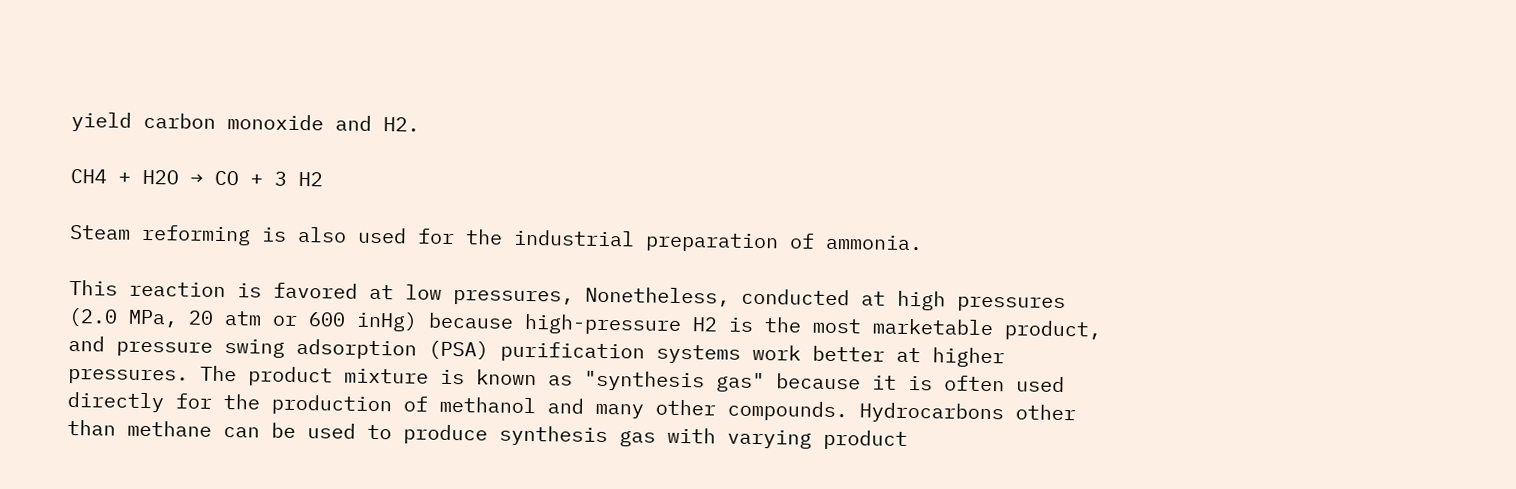yield carbon monoxide and H2.

CH4 + H2O → CO + 3 H2

Steam reforming is also used for the industrial preparation of ammonia.

This reaction is favored at low pressures, Nonetheless, conducted at high pressures (2.0 MPa, 20 atm or 600 inHg) because high-pressure H2 is the most marketable product, and pressure swing adsorption (PSA) purification systems work better at higher pressures. The product mixture is known as "synthesis gas" because it is often used directly for the production of methanol and many other compounds. Hydrocarbons other than methane can be used to produce synthesis gas with varying product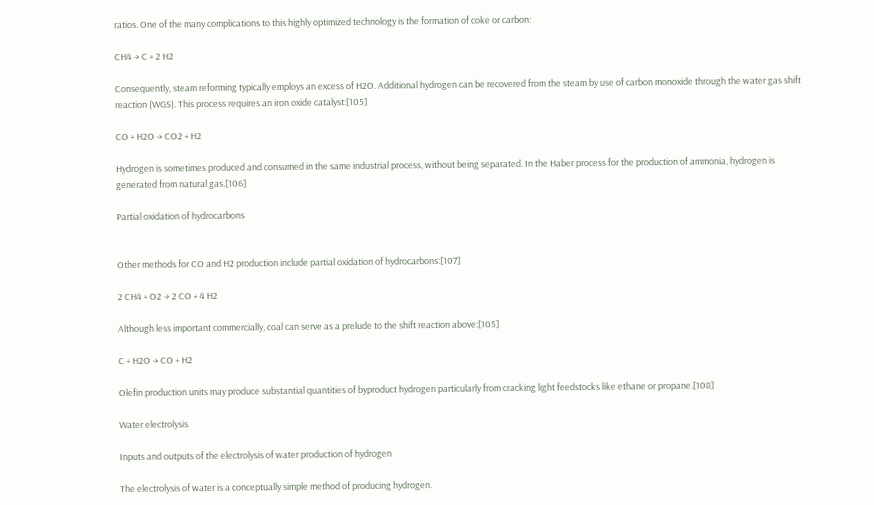ratios. One of the many complications to this highly optimized technology is the formation of coke or carbon:

CH4 → C + 2 H2

Consequently, steam reforming typically employs an excess of H2O. Additional hydrogen can be recovered from the steam by use of carbon monoxide through the water gas shift reaction (WGS). This process requires an iron oxide catalyst:[105]

CO + H2O → CO2 + H2

Hydrogen is sometimes produced and consumed in the same industrial process, without being separated. In the Haber process for the production of ammonia, hydrogen is generated from natural gas.[106]

Partial oxidation of hydrocarbons


Other methods for CO and H2 production include partial oxidation of hydrocarbons:[107]

2 CH4 + O2 → 2 CO + 4 H2

Although less important commercially, coal can serve as a prelude to the shift reaction above:[105]

C + H2O → CO + H2

Olefin production units may produce substantial quantities of byproduct hydrogen particularly from cracking light feedstocks like ethane or propane.[108]

Water electrolysis

Inputs and outputs of the electrolysis of water production of hydrogen

The electrolysis of water is a conceptually simple method of producing hydrogen.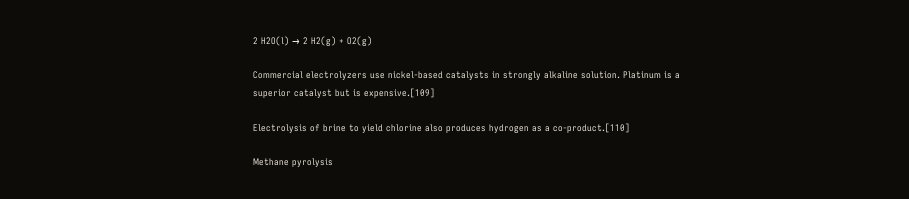2 H2O(l) → 2 H2(g) + O2(g)

Commercial electrolyzers use nickel-based catalysts in strongly alkaline solution. Platinum is a superior catalyst but is expensive.[109]

Electrolysis of brine to yield chlorine also produces hydrogen as a co-product.[110]

Methane pyrolysis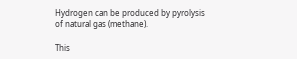Hydrogen can be produced by pyrolysis of natural gas (methane).

This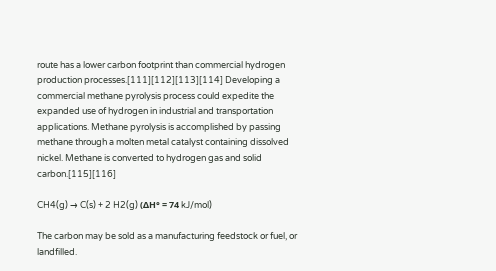route has a lower carbon footprint than commercial hydrogen production processes.[111][112][113][114] Developing a commercial methane pyrolysis process could expedite the expanded use of hydrogen in industrial and transportation applications. Methane pyrolysis is accomplished by passing methane through a molten metal catalyst containing dissolved nickel. Methane is converted to hydrogen gas and solid carbon.[115][116]

CH4(g) → C(s) + 2 H2(g) (ΔH° = 74 kJ/mol)

The carbon may be sold as a manufacturing feedstock or fuel, or landfilled.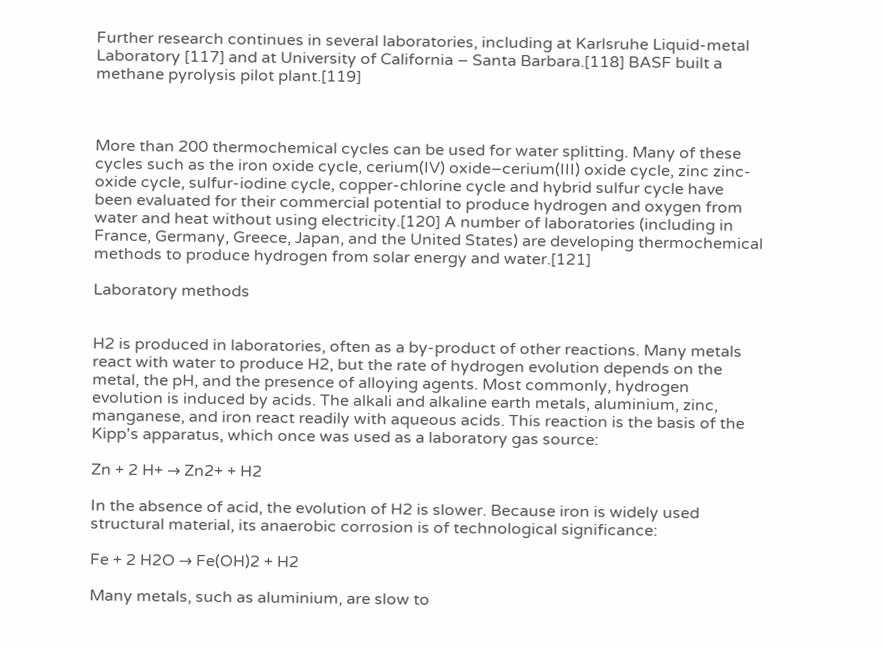Further research continues in several laboratories, including at Karlsruhe Liquid-metal Laboratory [117] and at University of California – Santa Barbara.[118] BASF built a methane pyrolysis pilot plant.[119]



More than 200 thermochemical cycles can be used for water splitting. Many of these cycles such as the iron oxide cycle, cerium(IV) oxide–cerium(III) oxide cycle, zinc zinc-oxide cycle, sulfur-iodine cycle, copper-chlorine cycle and hybrid sulfur cycle have been evaluated for their commercial potential to produce hydrogen and oxygen from water and heat without using electricity.[120] A number of laboratories (including in France, Germany, Greece, Japan, and the United States) are developing thermochemical methods to produce hydrogen from solar energy and water.[121]

Laboratory methods


H2 is produced in laboratories, often as a by-product of other reactions. Many metals react with water to produce H2, but the rate of hydrogen evolution depends on the metal, the pH, and the presence of alloying agents. Most commonly, hydrogen evolution is induced by acids. The alkali and alkaline earth metals, aluminium, zinc, manganese, and iron react readily with aqueous acids. This reaction is the basis of the Kipp's apparatus, which once was used as a laboratory gas source:

Zn + 2 H+ → Zn2+ + H2

In the absence of acid, the evolution of H2 is slower. Because iron is widely used structural material, its anaerobic corrosion is of technological significance:

Fe + 2 H2O → Fe(OH)2 + H2

Many metals, such as aluminium, are slow to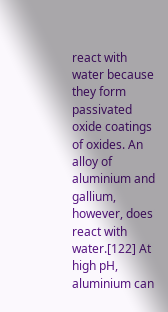react with water because they form passivated oxide coatings of oxides. An alloy of aluminium and gallium, however, does react with water.[122] At high pH, aluminium can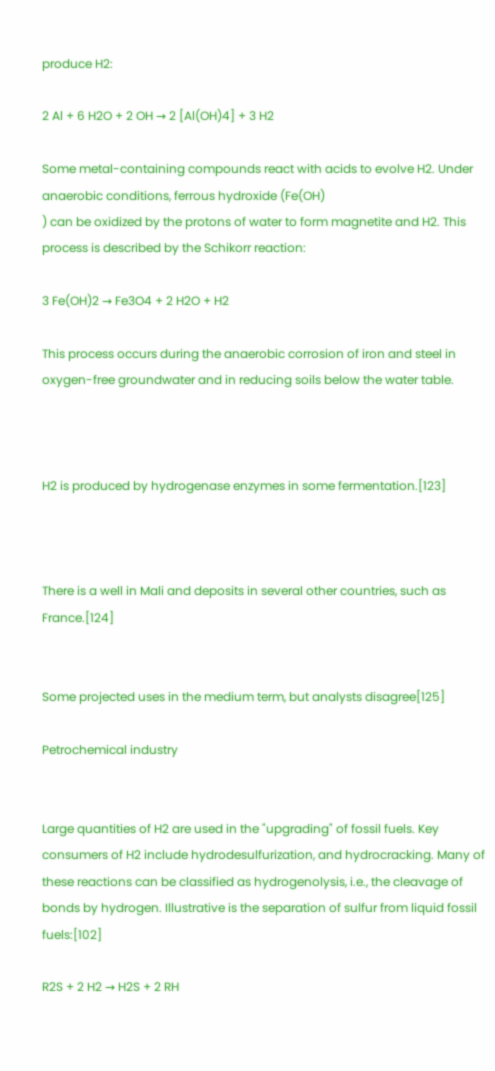produce H2:

2 Al + 6 H2O + 2 OH → 2 [Al(OH)4] + 3 H2

Some metal-containing compounds react with acids to evolve H2. Under anaerobic conditions, ferrous hydroxide (Fe(OH)
) can be oxidized by the protons of water to form magnetite and H2. This process is described by the Schikorr reaction:

3 Fe(OH)2 → Fe3O4 + 2 H2O + H2

This process occurs during the anaerobic corrosion of iron and steel in oxygen-free groundwater and in reducing soils below the water table.



H2 is produced by hydrogenase enzymes in some fermentation.[123]



There is a well in Mali and deposits in several other countries, such as France.[124]


Some projected uses in the medium term, but analysts disagree[125]

Petrochemical industry


Large quantities of H2 are used in the "upgrading" of fossil fuels. Key consumers of H2 include hydrodesulfurization, and hydrocracking. Many of these reactions can be classified as hydrogenolysis, i.e., the cleavage of bonds by hydrogen. Illustrative is the separation of sulfur from liquid fossil fuels:[102]

R2S + 2 H2 → H2S + 2 RH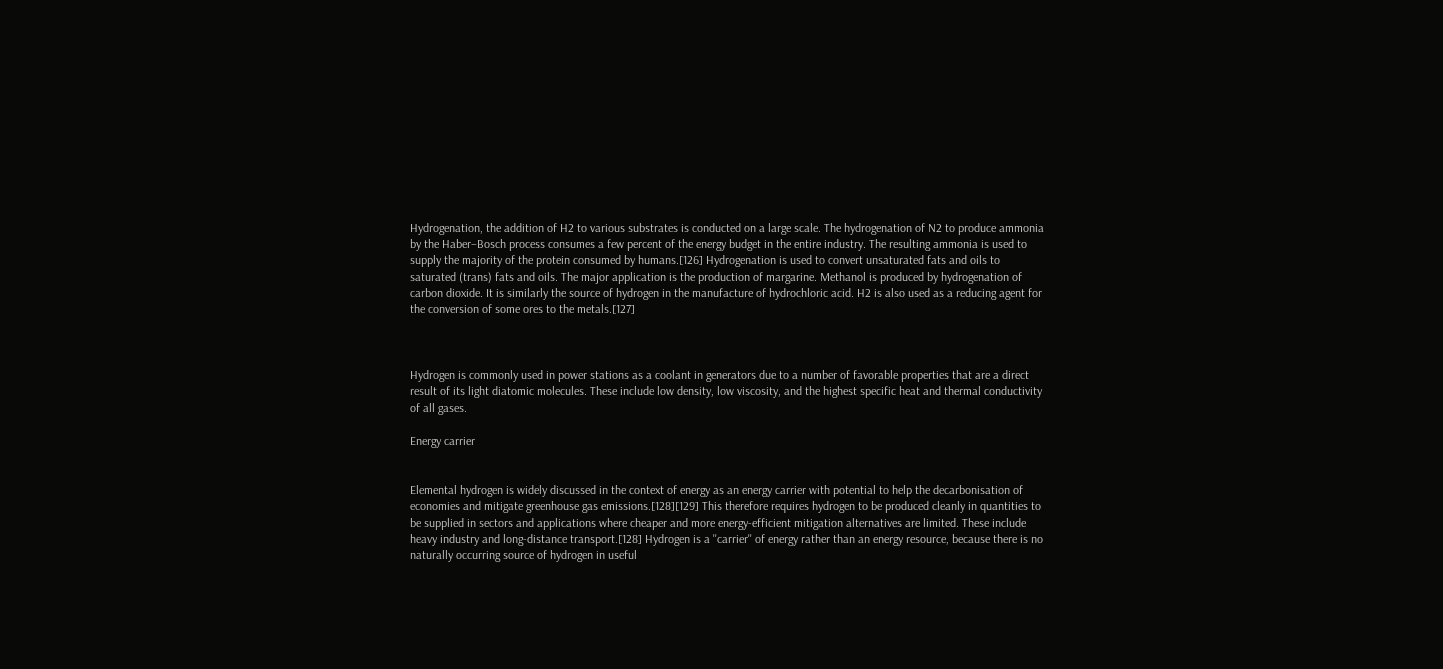Hydrogenation, the addition of H2 to various substrates is conducted on a large scale. The hydrogenation of N2 to produce ammonia by the Haber–Bosch process consumes a few percent of the energy budget in the entire industry. The resulting ammonia is used to supply the majority of the protein consumed by humans.[126] Hydrogenation is used to convert unsaturated fats and oils to saturated (trans) fats and oils. The major application is the production of margarine. Methanol is produced by hydrogenation of carbon dioxide. It is similarly the source of hydrogen in the manufacture of hydrochloric acid. H2 is also used as a reducing agent for the conversion of some ores to the metals.[127]



Hydrogen is commonly used in power stations as a coolant in generators due to a number of favorable properties that are a direct result of its light diatomic molecules. These include low density, low viscosity, and the highest specific heat and thermal conductivity of all gases.

Energy carrier


Elemental hydrogen is widely discussed in the context of energy as an energy carrier with potential to help the decarbonisation of economies and mitigate greenhouse gas emissions.[128][129] This therefore requires hydrogen to be produced cleanly in quantities to be supplied in sectors and applications where cheaper and more energy-efficient mitigation alternatives are limited. These include heavy industry and long-distance transport.[128] Hydrogen is a ''carrier'' of energy rather than an energy resource, because there is no naturally occurring source of hydrogen in useful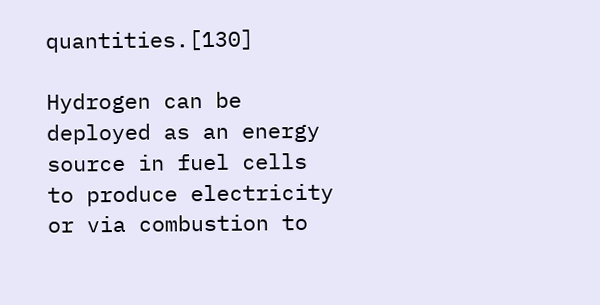quantities.[130]

Hydrogen can be deployed as an energy source in fuel cells to produce electricity or via combustion to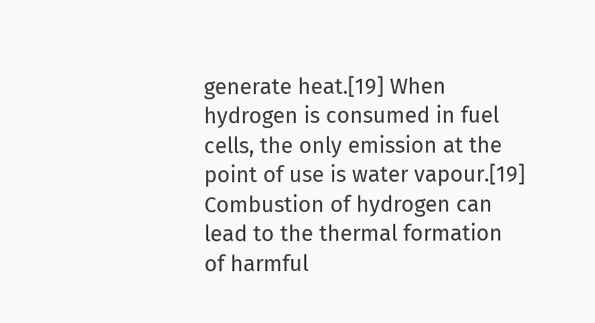generate heat.[19] When hydrogen is consumed in fuel cells, the only emission at the point of use is water vapour.[19] Combustion of hydrogen can lead to the thermal formation of harmful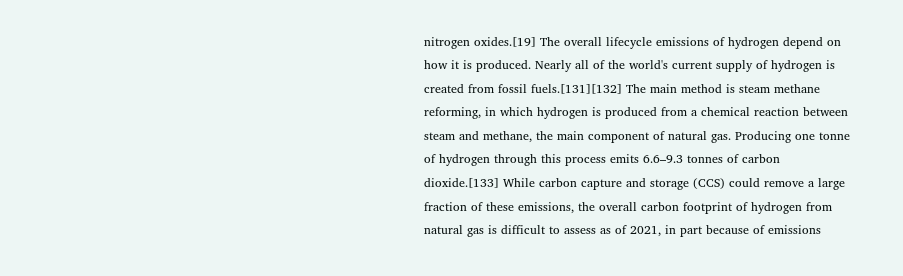nitrogen oxides.[19] The overall lifecycle emissions of hydrogen depend on how it is produced. Nearly all of the world's current supply of hydrogen is created from fossil fuels.[131][132] The main method is steam methane reforming, in which hydrogen is produced from a chemical reaction between steam and methane, the main component of natural gas. Producing one tonne of hydrogen through this process emits 6.6–9.3 tonnes of carbon dioxide.[133] While carbon capture and storage (CCS) could remove a large fraction of these emissions, the overall carbon footprint of hydrogen from natural gas is difficult to assess as of 2021, in part because of emissions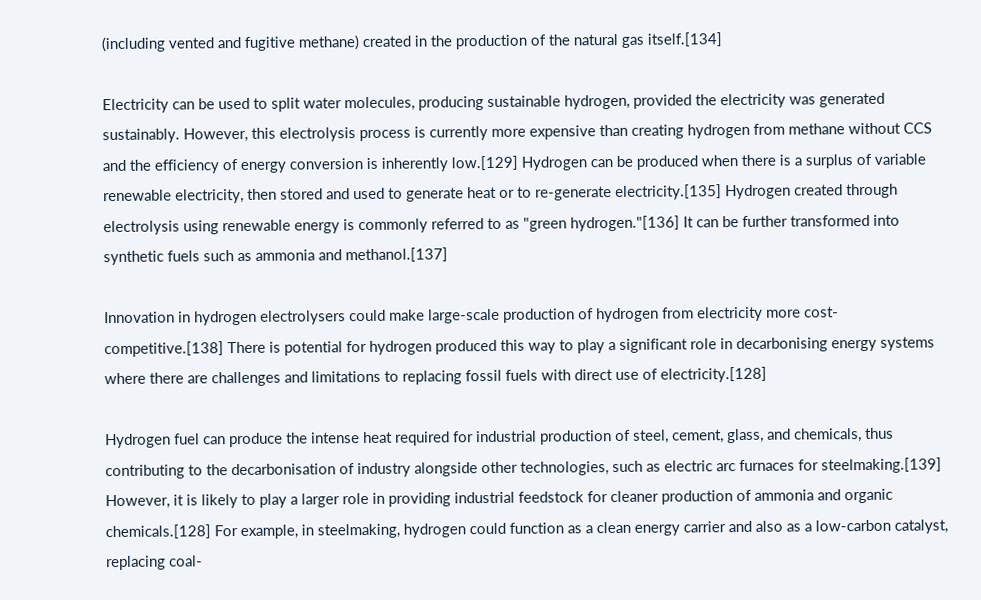(including vented and fugitive methane) created in the production of the natural gas itself.[134]

Electricity can be used to split water molecules, producing sustainable hydrogen, provided the electricity was generated sustainably. However, this electrolysis process is currently more expensive than creating hydrogen from methane without CCS and the efficiency of energy conversion is inherently low.[129] Hydrogen can be produced when there is a surplus of variable renewable electricity, then stored and used to generate heat or to re-generate electricity.[135] Hydrogen created through electrolysis using renewable energy is commonly referred to as "green hydrogen."[136] It can be further transformed into synthetic fuels such as ammonia and methanol.[137]

Innovation in hydrogen electrolysers could make large-scale production of hydrogen from electricity more cost-competitive.[138] There is potential for hydrogen produced this way to play a significant role in decarbonising energy systems where there are challenges and limitations to replacing fossil fuels with direct use of electricity.[128]

Hydrogen fuel can produce the intense heat required for industrial production of steel, cement, glass, and chemicals, thus contributing to the decarbonisation of industry alongside other technologies, such as electric arc furnaces for steelmaking.[139] However, it is likely to play a larger role in providing industrial feedstock for cleaner production of ammonia and organic chemicals.[128] For example, in steelmaking, hydrogen could function as a clean energy carrier and also as a low-carbon catalyst, replacing coal-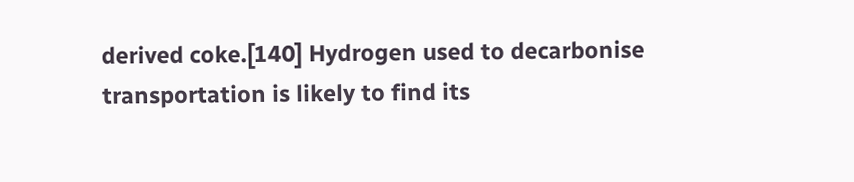derived coke.[140] Hydrogen used to decarbonise transportation is likely to find its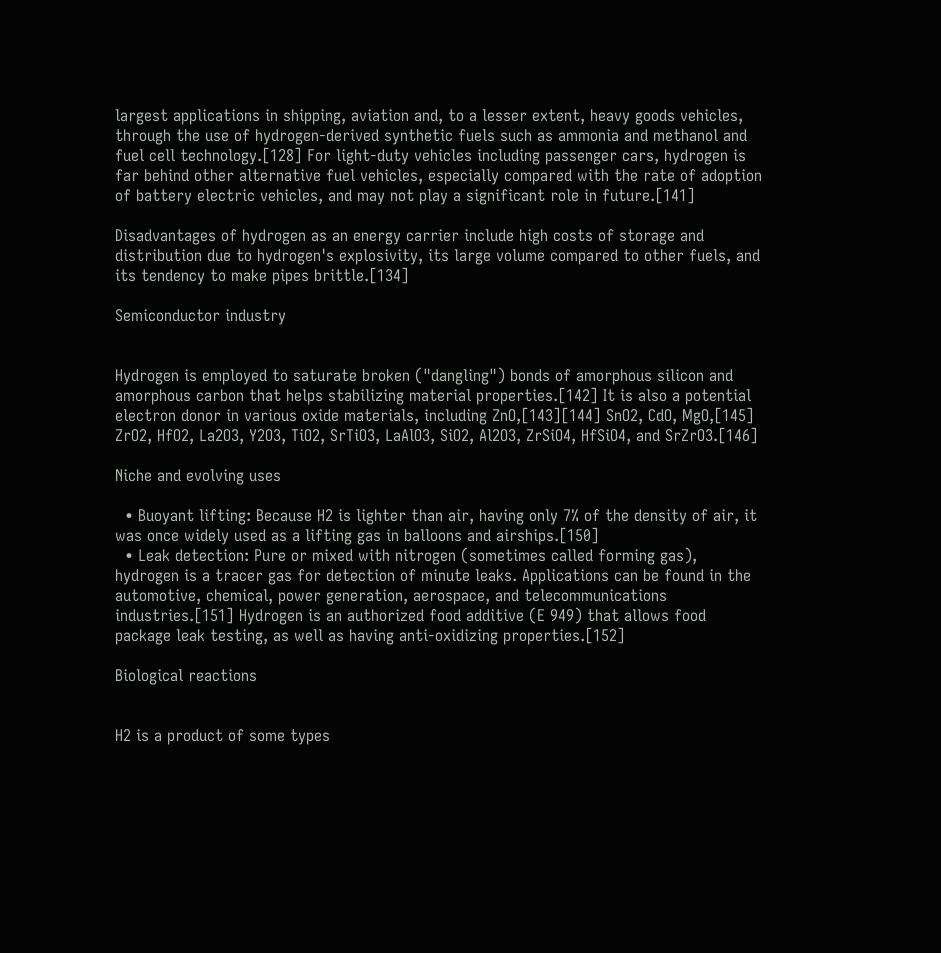largest applications in shipping, aviation and, to a lesser extent, heavy goods vehicles, through the use of hydrogen-derived synthetic fuels such as ammonia and methanol and fuel cell technology.[128] For light-duty vehicles including passenger cars, hydrogen is far behind other alternative fuel vehicles, especially compared with the rate of adoption of battery electric vehicles, and may not play a significant role in future.[141]

Disadvantages of hydrogen as an energy carrier include high costs of storage and distribution due to hydrogen's explosivity, its large volume compared to other fuels, and its tendency to make pipes brittle.[134]

Semiconductor industry


Hydrogen is employed to saturate broken ("dangling") bonds of amorphous silicon and amorphous carbon that helps stabilizing material properties.[142] It is also a potential electron donor in various oxide materials, including ZnO,[143][144] SnO2, CdO, MgO,[145] ZrO2, HfO2, La2O3, Y2O3, TiO2, SrTiO3, LaAlO3, SiO2, Al2O3, ZrSiO4, HfSiO4, and SrZrO3.[146]

Niche and evolving uses

  • Buoyant lifting: Because H2 is lighter than air, having only 7% of the density of air, it was once widely used as a lifting gas in balloons and airships.[150]
  • Leak detection: Pure or mixed with nitrogen (sometimes called forming gas), hydrogen is a tracer gas for detection of minute leaks. Applications can be found in the automotive, chemical, power generation, aerospace, and telecommunications industries.[151] Hydrogen is an authorized food additive (E 949) that allows food package leak testing, as well as having anti-oxidizing properties.[152]

Biological reactions


H2 is a product of some types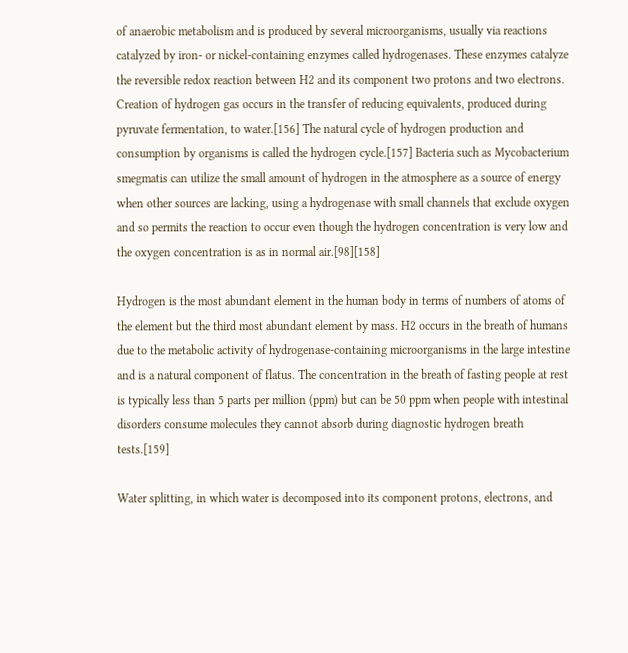of anaerobic metabolism and is produced by several microorganisms, usually via reactions catalyzed by iron- or nickel-containing enzymes called hydrogenases. These enzymes catalyze the reversible redox reaction between H2 and its component two protons and two electrons. Creation of hydrogen gas occurs in the transfer of reducing equivalents, produced during pyruvate fermentation, to water.[156] The natural cycle of hydrogen production and consumption by organisms is called the hydrogen cycle.[157] Bacteria such as Mycobacterium smegmatis can utilize the small amount of hydrogen in the atmosphere as a source of energy when other sources are lacking, using a hydrogenase with small channels that exclude oxygen and so permits the reaction to occur even though the hydrogen concentration is very low and the oxygen concentration is as in normal air.[98][158]

Hydrogen is the most abundant element in the human body in terms of numbers of atoms of the element but the third most abundant element by mass. H2 occurs in the breath of humans due to the metabolic activity of hydrogenase-containing microorganisms in the large intestine and is a natural component of flatus. The concentration in the breath of fasting people at rest is typically less than 5 parts per million (ppm) but can be 50 ppm when people with intestinal disorders consume molecules they cannot absorb during diagnostic hydrogen breath tests.[159]

Water splitting, in which water is decomposed into its component protons, electrons, and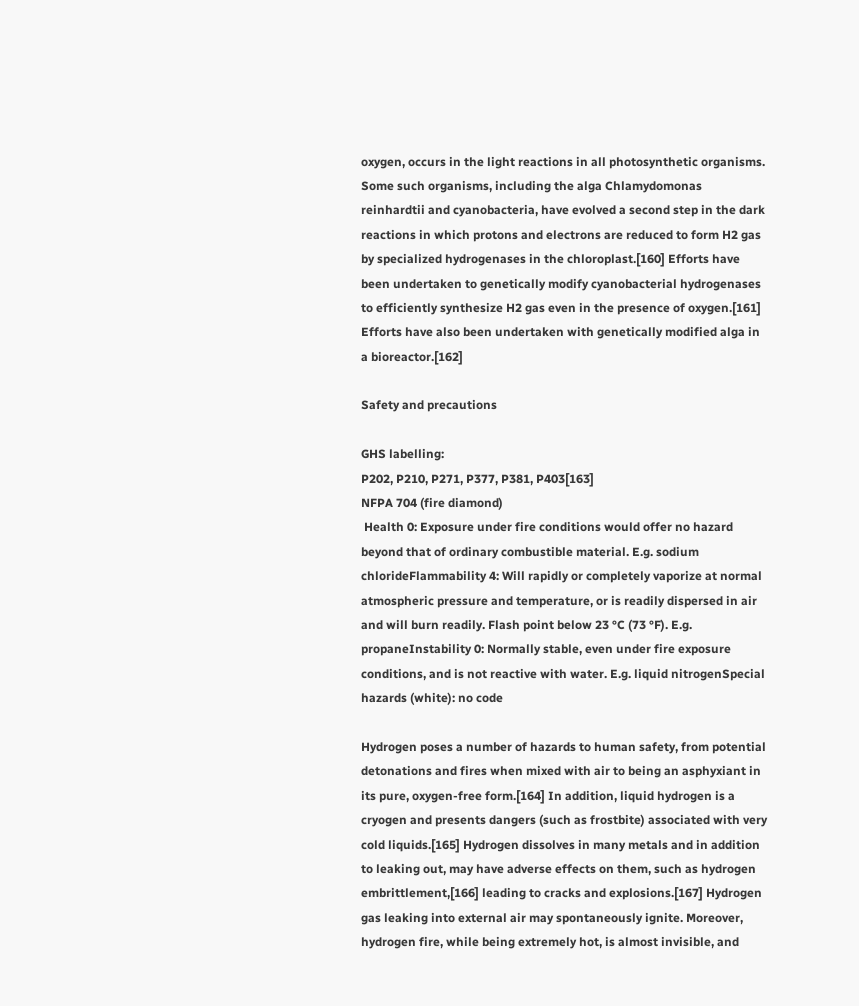oxygen, occurs in the light reactions in all photosynthetic organisms. Some such organisms, including the alga Chlamydomonas reinhardtii and cyanobacteria, have evolved a second step in the dark reactions in which protons and electrons are reduced to form H2 gas by specialized hydrogenases in the chloroplast.[160] Efforts have been undertaken to genetically modify cyanobacterial hydrogenases to efficiently synthesize H2 gas even in the presence of oxygen.[161] Efforts have also been undertaken with genetically modified alga in a bioreactor.[162]

Safety and precautions

GHS labelling:
P202, P210, P271, P377, P381, P403[163]
NFPA 704 (fire diamond)
 Health 0: Exposure under fire conditions would offer no hazard beyond that of ordinary combustible material. E.g. sodium chlorideFlammability 4: Will rapidly or completely vaporize at normal atmospheric pressure and temperature, or is readily dispersed in air and will burn readily. Flash point below 23 °C (73 °F). E.g. propaneInstability 0: Normally stable, even under fire exposure conditions, and is not reactive with water. E.g. liquid nitrogenSpecial hazards (white): no code

Hydrogen poses a number of hazards to human safety, from potential detonations and fires when mixed with air to being an asphyxiant in its pure, oxygen-free form.[164] In addition, liquid hydrogen is a cryogen and presents dangers (such as frostbite) associated with very cold liquids.[165] Hydrogen dissolves in many metals and in addition to leaking out, may have adverse effects on them, such as hydrogen embrittlement,[166] leading to cracks and explosions.[167] Hydrogen gas leaking into external air may spontaneously ignite. Moreover, hydrogen fire, while being extremely hot, is almost invisible, and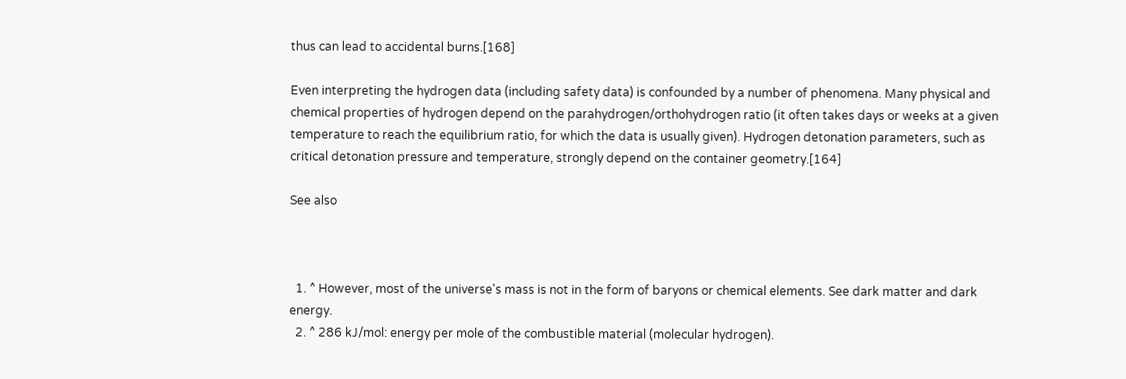thus can lead to accidental burns.[168]

Even interpreting the hydrogen data (including safety data) is confounded by a number of phenomena. Many physical and chemical properties of hydrogen depend on the parahydrogen/orthohydrogen ratio (it often takes days or weeks at a given temperature to reach the equilibrium ratio, for which the data is usually given). Hydrogen detonation parameters, such as critical detonation pressure and temperature, strongly depend on the container geometry.[164]

See also



  1. ^ However, most of the universe's mass is not in the form of baryons or chemical elements. See dark matter and dark energy.
  2. ^ 286 kJ/mol: energy per mole of the combustible material (molecular hydrogen).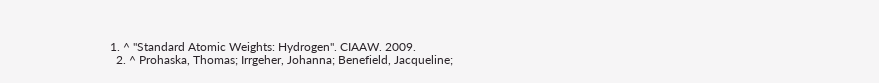1. ^ "Standard Atomic Weights: Hydrogen". CIAAW. 2009.
  2. ^ Prohaska, Thomas; Irrgeher, Johanna; Benefield, Jacqueline;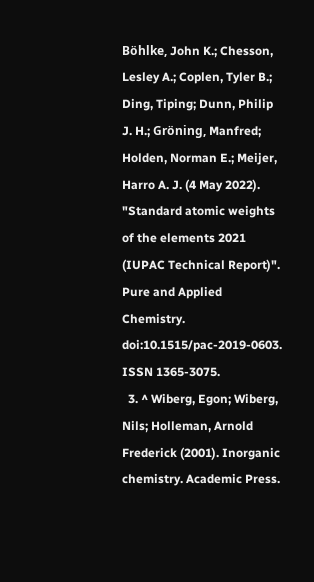Böhlke, John K.; Chesson, Lesley A.; Coplen, Tyler B.; Ding, Tiping; Dunn, Philip J. H.; Gröning, Manfred; Holden, Norman E.; Meijer, Harro A. J. (4 May 2022). "Standard atomic weights of the elements 2021 (IUPAC Technical Report)". Pure and Applied Chemistry. doi:10.1515/pac-2019-0603. ISSN 1365-3075.
  3. ^ Wiberg, Egon; Wiberg, Nils; Holleman, Arnold Frederick (2001). Inorganic chemistry. Academic Press.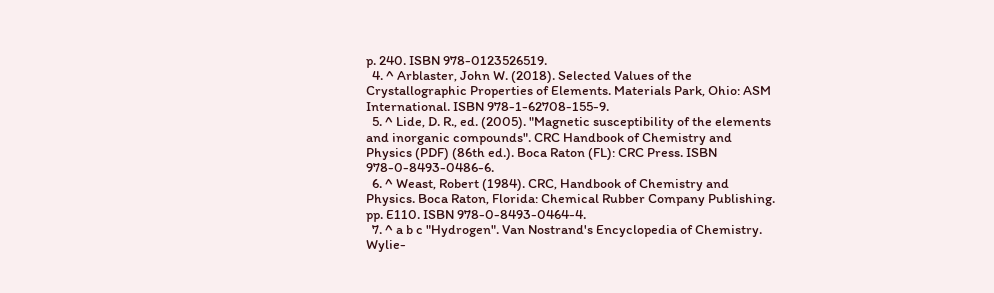p. 240. ISBN 978-0123526519.
  4. ^ Arblaster, John W. (2018). Selected Values of the Crystallographic Properties of Elements. Materials Park, Ohio: ASM International. ISBN 978-1-62708-155-9.
  5. ^ Lide, D. R., ed. (2005). "Magnetic susceptibility of the elements and inorganic compounds". CRC Handbook of Chemistry and Physics (PDF) (86th ed.). Boca Raton (FL): CRC Press. ISBN 978-0-8493-0486-6.
  6. ^ Weast, Robert (1984). CRC, Handbook of Chemistry and Physics. Boca Raton, Florida: Chemical Rubber Company Publishing. pp. E110. ISBN 978-0-8493-0464-4.
  7. ^ a b c "Hydrogen". Van Nostrand's Encyclopedia of Chemistry. Wylie-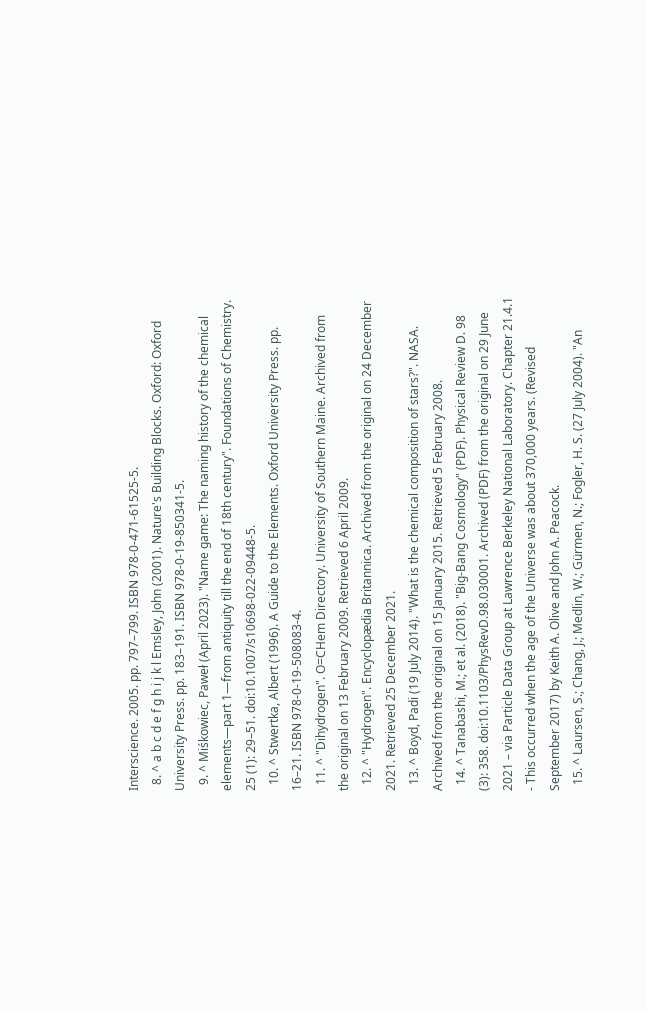Interscience. 2005. pp. 797–799. ISBN 978-0-471-61525-5.
  8. ^ a b c d e f g h i j k l Emsley, John (2001). Nature's Building Blocks. Oxford: Oxford University Press. pp. 183–191. ISBN 978-0-19-850341-5.
  9. ^ Miśkowiec, Paweł (April 2023). "Name game: The naming history of the chemical elements—part 1—from antiquity till the end of 18th century". Foundations of Chemistry. 25 (1): 29–51. doi:10.1007/s10698-022-09448-5.
  10. ^ Stwertka, Albert (1996). A Guide to the Elements. Oxford University Press. pp. 16–21. ISBN 978-0-19-508083-4.
  11. ^ "Dihydrogen". O=CHem Directory. University of Southern Maine. Archived from the original on 13 February 2009. Retrieved 6 April 2009.
  12. ^ "Hydrogen". Encyclopædia Britannica. Archived from the original on 24 December 2021. Retrieved 25 December 2021.
  13. ^ Boyd, Padi (19 July 2014). "What is the chemical composition of stars?". NASA. Archived from the original on 15 January 2015. Retrieved 5 February 2008.
  14. ^ Tanabashi, M.; et al. (2018). "Big-Bang Cosmology" (PDF). Physical Review D. 98 (3): 358. doi:10.1103/PhysRevD.98.030001. Archived (PDF) from the original on 29 June 2021 – via Particle Data Group at Lawrence Berkeley National Laboratory. Chapter 21.4.1 - This occurred when the age of the Universe was about 370,000 years. (Revised September 2017) by Keith A. Olive and John A. Peacock.
  15. ^ Laursen, S.; Chang, J.; Medlin, W.; Gürmen, N.; Fogler, H. S. (27 July 2004). "An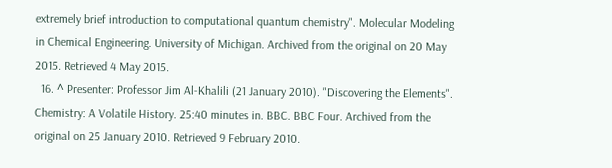extremely brief introduction to computational quantum chemistry". Molecular Modeling in Chemical Engineering. University of Michigan. Archived from the original on 20 May 2015. Retrieved 4 May 2015.
  16. ^ Presenter: Professor Jim Al-Khalili (21 January 2010). "Discovering the Elements". Chemistry: A Volatile History. 25:40 minutes in. BBC. BBC Four. Archived from the original on 25 January 2010. Retrieved 9 February 2010.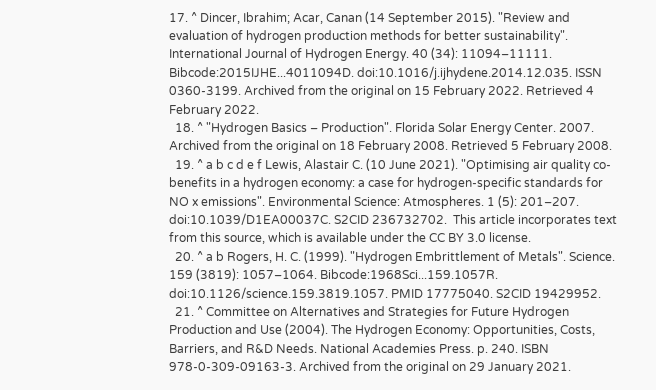17. ^ Dincer, Ibrahim; Acar, Canan (14 September 2015). "Review and evaluation of hydrogen production methods for better sustainability". International Journal of Hydrogen Energy. 40 (34): 11094–11111. Bibcode:2015IJHE...4011094D. doi:10.1016/j.ijhydene.2014.12.035. ISSN 0360-3199. Archived from the original on 15 February 2022. Retrieved 4 February 2022.
  18. ^ "Hydrogen Basics – Production". Florida Solar Energy Center. 2007. Archived from the original on 18 February 2008. Retrieved 5 February 2008.
  19. ^ a b c d e f Lewis, Alastair C. (10 June 2021). "Optimising air quality co-benefits in a hydrogen economy: a case for hydrogen-specific standards for NO x emissions". Environmental Science: Atmospheres. 1 (5): 201–207. doi:10.1039/D1EA00037C. S2CID 236732702.  This article incorporates text from this source, which is available under the CC BY 3.0 license.
  20. ^ a b Rogers, H. C. (1999). "Hydrogen Embrittlement of Metals". Science. 159 (3819): 1057–1064. Bibcode:1968Sci...159.1057R. doi:10.1126/science.159.3819.1057. PMID 17775040. S2CID 19429952.
  21. ^ Committee on Alternatives and Strategies for Future Hydrogen Production and Use (2004). The Hydrogen Economy: Opportunities, Costs, Barriers, and R&D Needs. National Academies Press. p. 240. ISBN 978-0-309-09163-3. Archived from the original on 29 January 2021.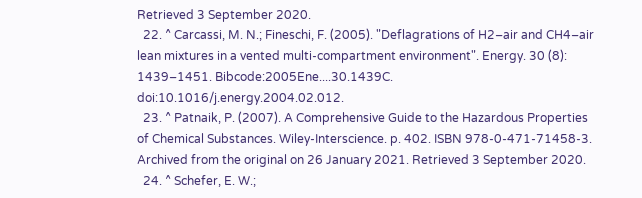Retrieved 3 September 2020.
  22. ^ Carcassi, M. N.; Fineschi, F. (2005). "Deflagrations of H2–air and CH4–air lean mixtures in a vented multi-compartment environment". Energy. 30 (8): 1439–1451. Bibcode:2005Ene....30.1439C. doi:10.1016/j.energy.2004.02.012.
  23. ^ Patnaik, P. (2007). A Comprehensive Guide to the Hazardous Properties of Chemical Substances. Wiley-Interscience. p. 402. ISBN 978-0-471-71458-3. Archived from the original on 26 January 2021. Retrieved 3 September 2020.
  24. ^ Schefer, E. W.;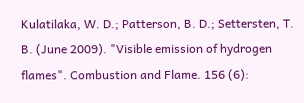Kulatilaka, W. D.; Patterson, B. D.; Settersten, T. B. (June 2009). "Visible emission of hydrogen flames". Combustion and Flame. 156 (6):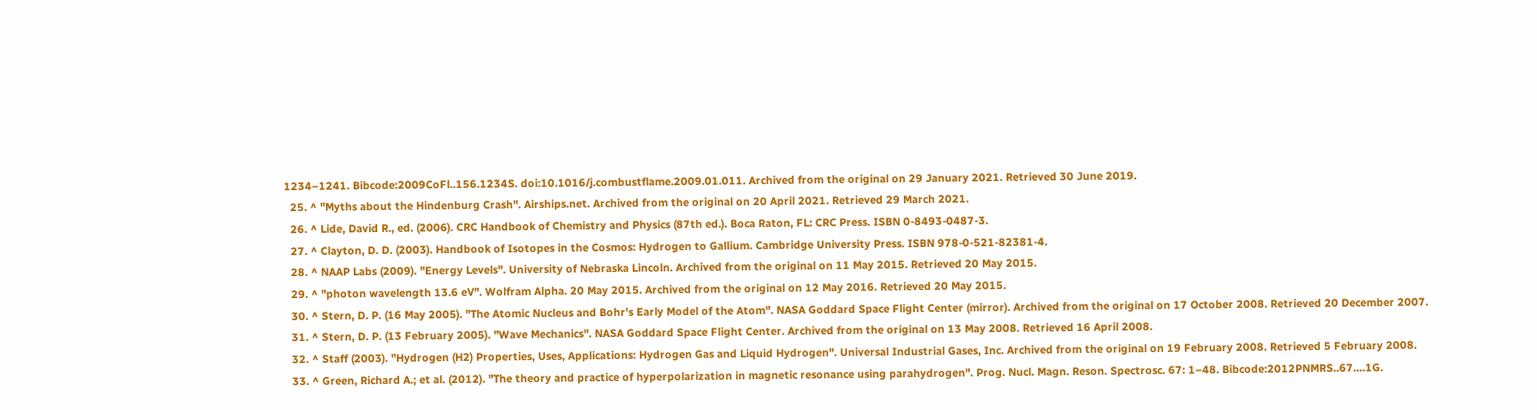1234–1241. Bibcode:2009CoFl..156.1234S. doi:10.1016/j.combustflame.2009.01.011. Archived from the original on 29 January 2021. Retrieved 30 June 2019.
  25. ^ "Myths about the Hindenburg Crash". Airships.net. Archived from the original on 20 April 2021. Retrieved 29 March 2021.
  26. ^ Lide, David R., ed. (2006). CRC Handbook of Chemistry and Physics (87th ed.). Boca Raton, FL: CRC Press. ISBN 0-8493-0487-3.
  27. ^ Clayton, D. D. (2003). Handbook of Isotopes in the Cosmos: Hydrogen to Gallium. Cambridge University Press. ISBN 978-0-521-82381-4.
  28. ^ NAAP Labs (2009). "Energy Levels". University of Nebraska Lincoln. Archived from the original on 11 May 2015. Retrieved 20 May 2015.
  29. ^ "photon wavelength 13.6 eV". Wolfram Alpha. 20 May 2015. Archived from the original on 12 May 2016. Retrieved 20 May 2015.
  30. ^ Stern, D. P. (16 May 2005). "The Atomic Nucleus and Bohr's Early Model of the Atom". NASA Goddard Space Flight Center (mirror). Archived from the original on 17 October 2008. Retrieved 20 December 2007.
  31. ^ Stern, D. P. (13 February 2005). "Wave Mechanics". NASA Goddard Space Flight Center. Archived from the original on 13 May 2008. Retrieved 16 April 2008.
  32. ^ Staff (2003). "Hydrogen (H2) Properties, Uses, Applications: Hydrogen Gas and Liquid Hydrogen". Universal Industrial Gases, Inc. Archived from the original on 19 February 2008. Retrieved 5 February 2008.
  33. ^ Green, Richard A.; et al. (2012). "The theory and practice of hyperpolarization in magnetic resonance using parahydrogen". Prog. Nucl. Magn. Reson. Spectrosc. 67: 1–48. Bibcode:2012PNMRS..67....1G.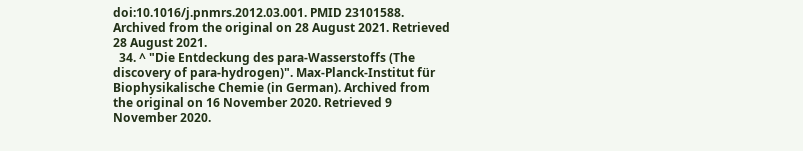doi:10.1016/j.pnmrs.2012.03.001. PMID 23101588. Archived from the original on 28 August 2021. Retrieved 28 August 2021.
  34. ^ "Die Entdeckung des para-Wasserstoffs (The discovery of para-hydrogen)". Max-Planck-Institut für Biophysikalische Chemie (in German). Archived from the original on 16 November 2020. Retrieved 9 November 2020.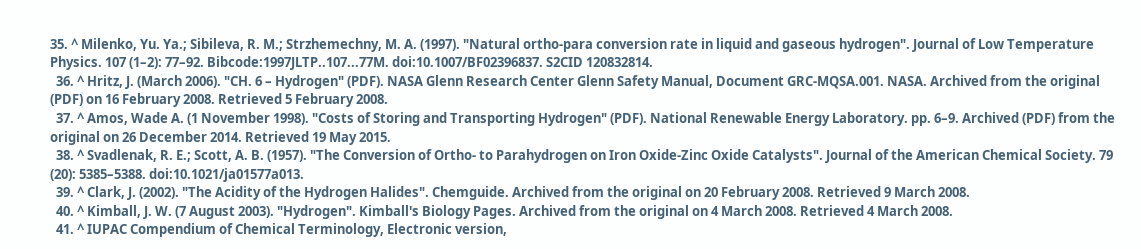35. ^ Milenko, Yu. Ya.; Sibileva, R. M.; Strzhemechny, M. A. (1997). "Natural ortho-para conversion rate in liquid and gaseous hydrogen". Journal of Low Temperature Physics. 107 (1–2): 77–92. Bibcode:1997JLTP..107...77M. doi:10.1007/BF02396837. S2CID 120832814.
  36. ^ Hritz, J. (March 2006). "CH. 6 – Hydrogen" (PDF). NASA Glenn Research Center Glenn Safety Manual, Document GRC-MQSA.001. NASA. Archived from the original (PDF) on 16 February 2008. Retrieved 5 February 2008.
  37. ^ Amos, Wade A. (1 November 1998). "Costs of Storing and Transporting Hydrogen" (PDF). National Renewable Energy Laboratory. pp. 6–9. Archived (PDF) from the original on 26 December 2014. Retrieved 19 May 2015.
  38. ^ Svadlenak, R. E.; Scott, A. B. (1957). "The Conversion of Ortho- to Parahydrogen on Iron Oxide-Zinc Oxide Catalysts". Journal of the American Chemical Society. 79 (20): 5385–5388. doi:10.1021/ja01577a013.
  39. ^ Clark, J. (2002). "The Acidity of the Hydrogen Halides". Chemguide. Archived from the original on 20 February 2008. Retrieved 9 March 2008.
  40. ^ Kimball, J. W. (7 August 2003). "Hydrogen". Kimball's Biology Pages. Archived from the original on 4 March 2008. Retrieved 4 March 2008.
  41. ^ IUPAC Compendium of Chemical Terminology, Electronic version,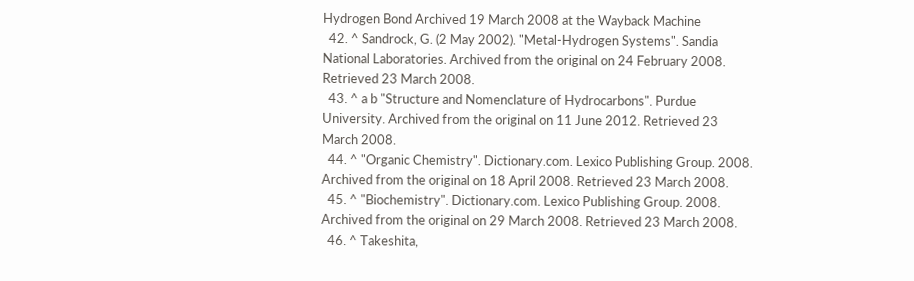Hydrogen Bond Archived 19 March 2008 at the Wayback Machine
  42. ^ Sandrock, G. (2 May 2002). "Metal-Hydrogen Systems". Sandia National Laboratories. Archived from the original on 24 February 2008. Retrieved 23 March 2008.
  43. ^ a b "Structure and Nomenclature of Hydrocarbons". Purdue University. Archived from the original on 11 June 2012. Retrieved 23 March 2008.
  44. ^ "Organic Chemistry". Dictionary.com. Lexico Publishing Group. 2008. Archived from the original on 18 April 2008. Retrieved 23 March 2008.
  45. ^ "Biochemistry". Dictionary.com. Lexico Publishing Group. 2008. Archived from the original on 29 March 2008. Retrieved 23 March 2008.
  46. ^ Takeshita,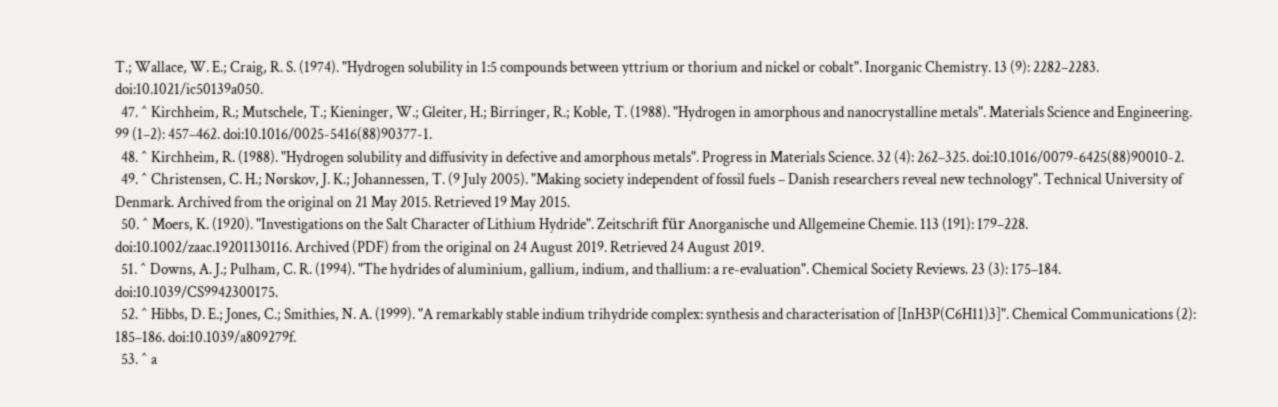T.; Wallace, W. E.; Craig, R. S. (1974). "Hydrogen solubility in 1:5 compounds between yttrium or thorium and nickel or cobalt". Inorganic Chemistry. 13 (9): 2282–2283. doi:10.1021/ic50139a050.
  47. ^ Kirchheim, R.; Mutschele, T.; Kieninger, W.; Gleiter, H.; Birringer, R.; Koble, T. (1988). "Hydrogen in amorphous and nanocrystalline metals". Materials Science and Engineering. 99 (1–2): 457–462. doi:10.1016/0025-5416(88)90377-1.
  48. ^ Kirchheim, R. (1988). "Hydrogen solubility and diffusivity in defective and amorphous metals". Progress in Materials Science. 32 (4): 262–325. doi:10.1016/0079-6425(88)90010-2.
  49. ^ Christensen, C. H.; Nørskov, J. K.; Johannessen, T. (9 July 2005). "Making society independent of fossil fuels – Danish researchers reveal new technology". Technical University of Denmark. Archived from the original on 21 May 2015. Retrieved 19 May 2015.
  50. ^ Moers, K. (1920). "Investigations on the Salt Character of Lithium Hydride". Zeitschrift für Anorganische und Allgemeine Chemie. 113 (191): 179–228. doi:10.1002/zaac.19201130116. Archived (PDF) from the original on 24 August 2019. Retrieved 24 August 2019.
  51. ^ Downs, A. J.; Pulham, C. R. (1994). "The hydrides of aluminium, gallium, indium, and thallium: a re-evaluation". Chemical Society Reviews. 23 (3): 175–184. doi:10.1039/CS9942300175.
  52. ^ Hibbs, D. E.; Jones, C.; Smithies, N. A. (1999). "A remarkably stable indium trihydride complex: synthesis and characterisation of [InH3P(C6H11)3]". Chemical Communications (2): 185–186. doi:10.1039/a809279f.
  53. ^ a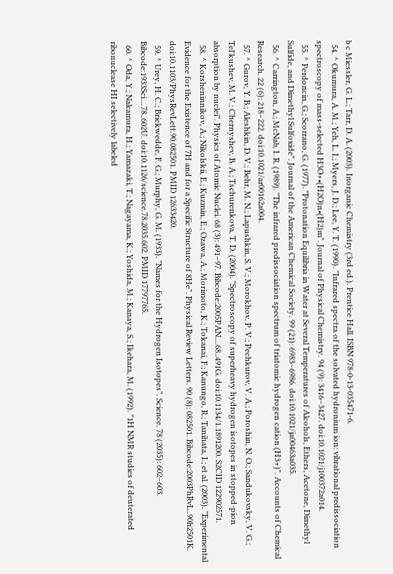b c Miessler, G. L.; Tarr, D. A. (2003). Inorganic Chemistry (3rd ed.). Prentice Hall. ISBN 978-0-13-035471-6.
  54. ^ Okumura, A. M.; Yeh, L. I.; Myers, J. D.; Lee, Y. T. (1990). "Infrared spectra of the solvated hydronium ion: vibrational predissociation spectroscopy of mass-selected H3O+•(H2O)n•(H2)m". Journal of Physical Chemistry. 94 (9): 3416–3427. doi:10.1021/j100372a014.
  55. ^ Perdoncin, G.; Scorrano, G. (1977). "Protonation Equilibria in Water at Several Temperatures of Alcohols, Ethers, Acetone, Dimethyl Sulfide, and Dimethyl Sulfoxide". Journal of the American Chemical Society. 99 (21): 6983–6986. doi:10.1021/ja00463a035.
  56. ^ Carrington, A.; McNab, I. R. (1989). "The infrared predissociation spectrum of triatomic hydrogen cation (H3+)". Accounts of Chemical Research. 22 (6): 218–222. doi:10.1021/ar00162a004.
  57. ^ Gurov, Y. B.; Aleshkin, D. V.; Behr, M. N.; Lapushkin, S. V.; Morokhov, P. V.; Pechkurov, V. A.; Poroshin, N. O.; Sandukovsky, V. G.; Tel'kushev, M. V.; Chernyshev, B. A.; Tschurenkova, T. D. (2004). "Spectroscopy of superheavy hydrogen isotopes in stopped-pion absorption by nuclei". Physics of Atomic Nuclei. 68 (3): 491–97. Bibcode:2005PAN....68..491G. doi:10.1134/1.1891200. S2CID 122902571.
  58. ^ Korsheninnikov, A.; Nikolskii, E.; Kuzmin, E.; Ozawa, A.; Morimoto, K.; Tokanai, F.; Kanungo, R.; Tanihata, I.; et al. (2003). "Experimental Evidence for the Existence of 7H and for a Specific Structure of 8He". Physical Review Letters. 90 (8): 082501. Bibcode:2003PhRvL..90h2501K. doi:10.1103/PhysRevLett.90.082501. PMID 12633420.
  59. ^ Urey, H. C.; Brickwedde, F. G.; Murphy, G. M. (1933). "Names for the Hydrogen Isotopes". Science. 78 (2035): 602–603. Bibcode:1933Sci....78..602U. doi:10.1126/science.78.2035.602. PMID 17797765.
  60. ^ Oda, Y.; Nakamura, H.; Yamazaki, T.; Nagayama, K.; Yoshida, M.; Kanaya, S.; Ikehara, M. (1992). "1H NMR studies of deuterated ribonuclease HI selectively labeled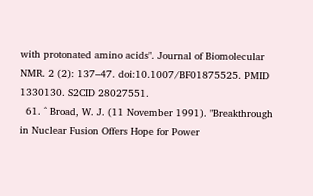with protonated amino acids". Journal of Biomolecular NMR. 2 (2): 137–47. doi:10.1007/BF01875525. PMID 1330130. S2CID 28027551.
  61. ^ Broad, W. J. (11 November 1991). "Breakthrough in Nuclear Fusion Offers Hope for Power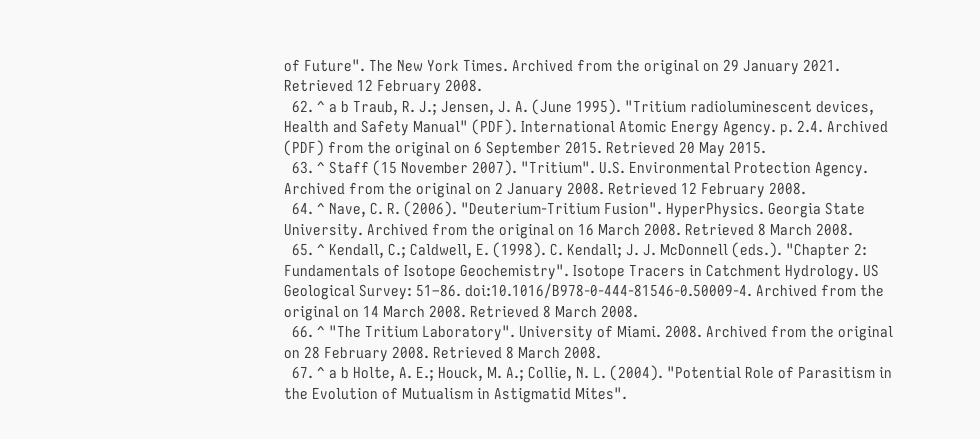of Future". The New York Times. Archived from the original on 29 January 2021. Retrieved 12 February 2008.
  62. ^ a b Traub, R. J.; Jensen, J. A. (June 1995). "Tritium radioluminescent devices, Health and Safety Manual" (PDF). International Atomic Energy Agency. p. 2.4. Archived (PDF) from the original on 6 September 2015. Retrieved 20 May 2015.
  63. ^ Staff (15 November 2007). "Tritium". U.S. Environmental Protection Agency. Archived from the original on 2 January 2008. Retrieved 12 February 2008.
  64. ^ Nave, C. R. (2006). "Deuterium-Tritium Fusion". HyperPhysics. Georgia State University. Archived from the original on 16 March 2008. Retrieved 8 March 2008.
  65. ^ Kendall, C.; Caldwell, E. (1998). C. Kendall; J. J. McDonnell (eds.). "Chapter 2: Fundamentals of Isotope Geochemistry". Isotope Tracers in Catchment Hydrology. US Geological Survey: 51–86. doi:10.1016/B978-0-444-81546-0.50009-4. Archived from the original on 14 March 2008. Retrieved 8 March 2008.
  66. ^ "The Tritium Laboratory". University of Miami. 2008. Archived from the original on 28 February 2008. Retrieved 8 March 2008.
  67. ^ a b Holte, A. E.; Houck, M. A.; Collie, N. L. (2004). "Potential Role of Parasitism in the Evolution of Mutualism in Astigmatid Mites".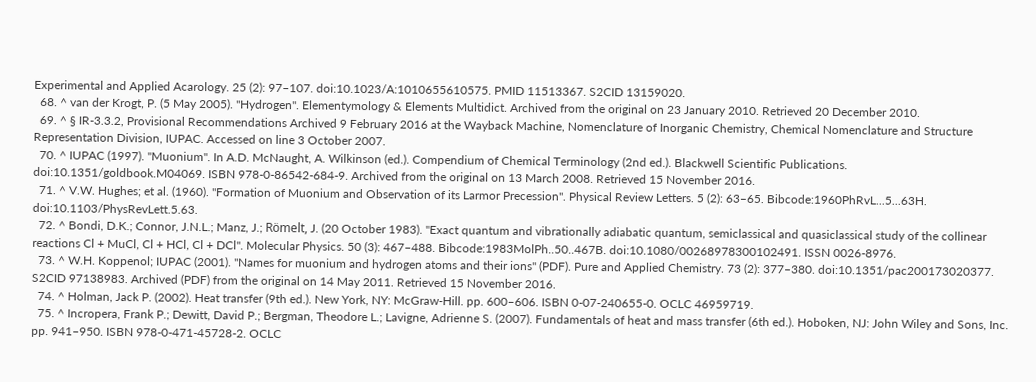Experimental and Applied Acarology. 25 (2): 97–107. doi:10.1023/A:1010655610575. PMID 11513367. S2CID 13159020.
  68. ^ van der Krogt, P. (5 May 2005). "Hydrogen". Elementymology & Elements Multidict. Archived from the original on 23 January 2010. Retrieved 20 December 2010.
  69. ^ § IR-3.3.2, Provisional Recommendations Archived 9 February 2016 at the Wayback Machine, Nomenclature of Inorganic Chemistry, Chemical Nomenclature and Structure Representation Division, IUPAC. Accessed on line 3 October 2007.
  70. ^ IUPAC (1997). "Muonium". In A.D. McNaught, A. Wilkinson (ed.). Compendium of Chemical Terminology (2nd ed.). Blackwell Scientific Publications. doi:10.1351/goldbook.M04069. ISBN 978-0-86542-684-9. Archived from the original on 13 March 2008. Retrieved 15 November 2016.
  71. ^ V.W. Hughes; et al. (1960). "Formation of Muonium and Observation of its Larmor Precession". Physical Review Letters. 5 (2): 63–65. Bibcode:1960PhRvL...5...63H. doi:10.1103/PhysRevLett.5.63.
  72. ^ Bondi, D.K.; Connor, J.N.L.; Manz, J.; Römelt, J. (20 October 1983). "Exact quantum and vibrationally adiabatic quantum, semiclassical and quasiclassical study of the collinear reactions Cl + MuCl, Cl + HCl, Cl + DCl". Molecular Physics. 50 (3): 467–488. Bibcode:1983MolPh..50..467B. doi:10.1080/00268978300102491. ISSN 0026-8976.
  73. ^ W.H. Koppenol; IUPAC (2001). "Names for muonium and hydrogen atoms and their ions" (PDF). Pure and Applied Chemistry. 73 (2): 377–380. doi:10.1351/pac200173020377. S2CID 97138983. Archived (PDF) from the original on 14 May 2011. Retrieved 15 November 2016.
  74. ^ Holman, Jack P. (2002). Heat transfer (9th ed.). New York, NY: McGraw-Hill. pp. 600–606. ISBN 0-07-240655-0. OCLC 46959719.
  75. ^ Incropera, Frank P.; Dewitt, David P.; Bergman, Theodore L.; Lavigne, Adrienne S. (2007). Fundamentals of heat and mass transfer (6th ed.). Hoboken, NJ: John Wiley and Sons, Inc. pp. 941–950. ISBN 978-0-471-45728-2. OCLC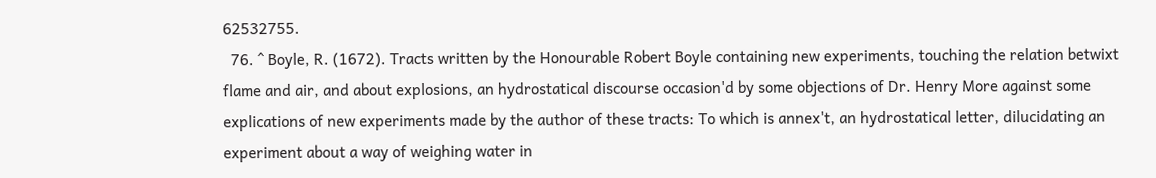62532755.
  76. ^ Boyle, R. (1672). Tracts written by the Honourable Robert Boyle containing new experiments, touching the relation betwixt flame and air, and about explosions, an hydrostatical discourse occasion'd by some objections of Dr. Henry More against some explications of new experiments made by the author of these tracts: To which is annex't, an hydrostatical letter, dilucidating an experiment about a way of weighing water in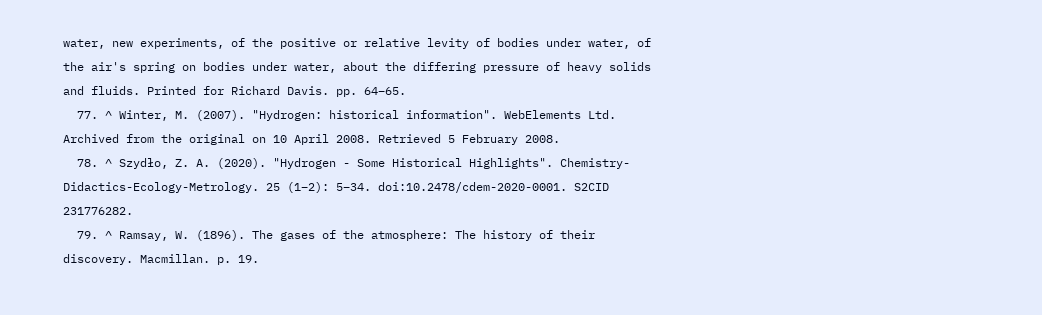water, new experiments, of the positive or relative levity of bodies under water, of the air's spring on bodies under water, about the differing pressure of heavy solids and fluids. Printed for Richard Davis. pp. 64–65.
  77. ^ Winter, M. (2007). "Hydrogen: historical information". WebElements Ltd. Archived from the original on 10 April 2008. Retrieved 5 February 2008.
  78. ^ Szydło, Z. A. (2020). "Hydrogen - Some Historical Highlights". Chemistry-Didactics-Ecology-Metrology. 25 (1–2): 5–34. doi:10.2478/cdem-2020-0001. S2CID 231776282.
  79. ^ Ramsay, W. (1896). The gases of the atmosphere: The history of their discovery. Macmillan. p. 19.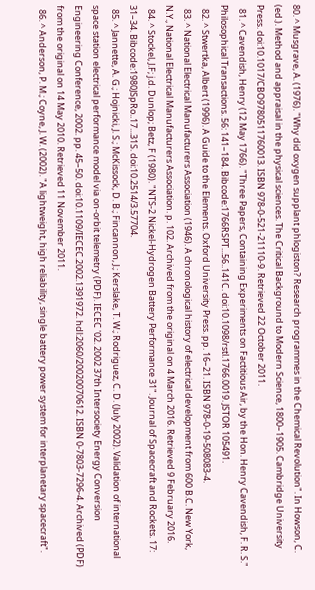80. ^ Musgrave, A. (1976). "Why did oxygen supplant phlogiston? Research programmes in the Chemical Revolution". In Howson, C. (ed.). Method and appraisal in the physical sciences. The Critical Background to Modern Science, 1800–1905. Cambridge University Press. doi:10.1017/CBO9780511760013. ISBN 978-0-521-21110-9. Retrieved 22 October 2011.
  81. ^ Cavendish, Henry (12 May 1766). "Three Papers, Containing Experiments on Factitious Air, by the Hon. Henry Cavendish, F. R. S." Philosophical Transactions. 56: 141–184. Bibcode:1766RSPT...56..141C. doi:10.1098/rstl.1766.0019. JSTOR 105491.
  82. ^ Stwertka, Albert (1996). A Guide to the Elements. Oxford University Press. pp. 16–21. ISBN 978-0-19-508083-4.
  83. ^ National Electrical Manufacturers Association (1946). A chronological history of electrical development from 600 B.C. New York, N.Y., National Electrical Manufacturers Association. p. 102. Archived from the original on 4 March 2016. Retrieved 9 February 2016.
  84. ^ Stockel, J.F; j.d. Dunlop; Betz, F (1980). "NTS-2 Nickel-Hydrogen Battery Performance 31". Journal of Spacecraft and Rockets. 17: 31–34. Bibcode:1980JSpRo..17...31S. doi:10.2514/3.57704.
  85. ^ Jannette, A. G.; Hojnicki, J. S.; McKissock, D. B.; Fincannon, J.; Kerslake, T. W.; Rodriguez, C. D. (July 2002). Validation of international space station electrical performance model via on-orbit telemetry (PDF). IECEC '02. 2002 37th Intersociety Energy Conversion Engineering Conference, 2002. pp. 45–50. doi:10.1109/IECEC.2002.1391972. hdl:2060/20020070612. ISBN 0-7803-7296-4. Archived (PDF) from the original on 14 May 2010. Retrieved 11 November 2011.
  86. ^ Anderson, P. M.; Coyne, J. W. (2002). "A lightweight, high reliability, single battery power system for interplanetary spacecraft".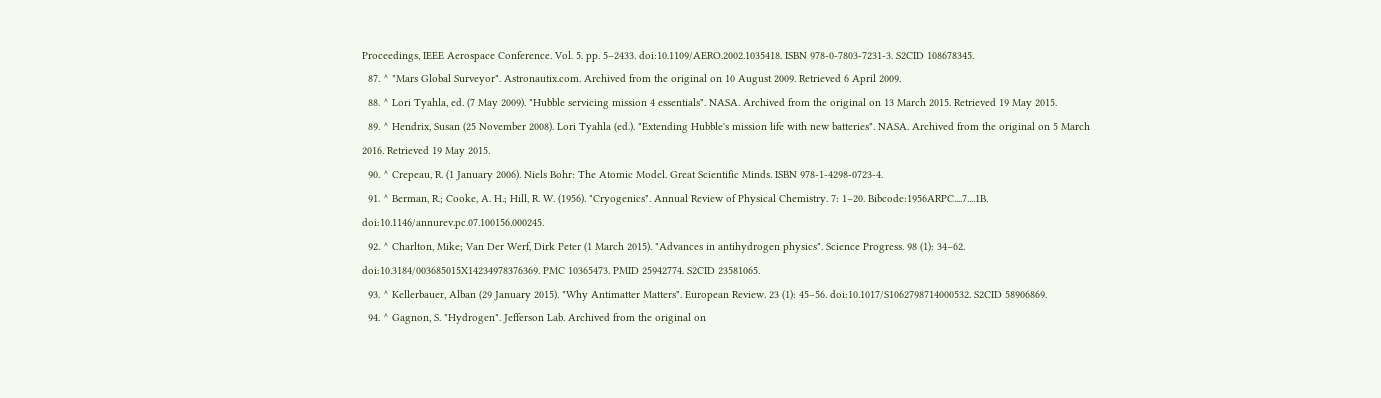Proceedings, IEEE Aerospace Conference. Vol. 5. pp. 5–2433. doi:10.1109/AERO.2002.1035418. ISBN 978-0-7803-7231-3. S2CID 108678345.
  87. ^ "Mars Global Surveyor". Astronautix.com. Archived from the original on 10 August 2009. Retrieved 6 April 2009.
  88. ^ Lori Tyahla, ed. (7 May 2009). "Hubble servicing mission 4 essentials". NASA. Archived from the original on 13 March 2015. Retrieved 19 May 2015.
  89. ^ Hendrix, Susan (25 November 2008). Lori Tyahla (ed.). "Extending Hubble's mission life with new batteries". NASA. Archived from the original on 5 March 2016. Retrieved 19 May 2015.
  90. ^ Crepeau, R. (1 January 2006). Niels Bohr: The Atomic Model. Great Scientific Minds. ISBN 978-1-4298-0723-4.
  91. ^ Berman, R.; Cooke, A. H.; Hill, R. W. (1956). "Cryogenics". Annual Review of Physical Chemistry. 7: 1–20. Bibcode:1956ARPC....7....1B. doi:10.1146/annurev.pc.07.100156.000245.
  92. ^ Charlton, Mike; Van Der Werf, Dirk Peter (1 March 2015). "Advances in antihydrogen physics". Science Progress. 98 (1): 34–62. doi:10.3184/003685015X14234978376369. PMC 10365473. PMID 25942774. S2CID 23581065.
  93. ^ Kellerbauer, Alban (29 January 2015). "Why Antimatter Matters". European Review. 23 (1): 45–56. doi:10.1017/S1062798714000532. S2CID 58906869.
  94. ^ Gagnon, S. "Hydrogen". Jefferson Lab. Archived from the original on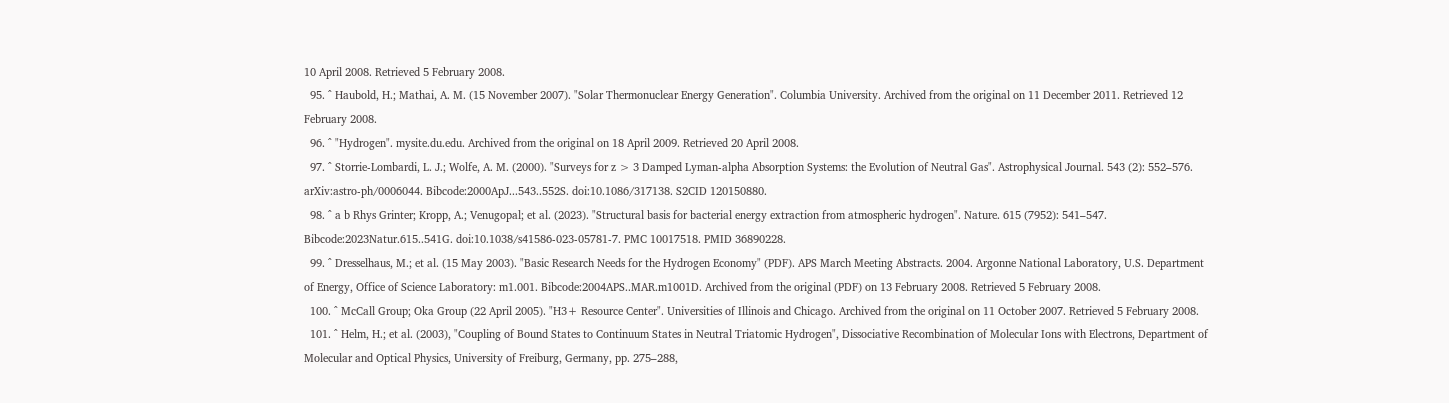10 April 2008. Retrieved 5 February 2008.
  95. ^ Haubold, H.; Mathai, A. M. (15 November 2007). "Solar Thermonuclear Energy Generation". Columbia University. Archived from the original on 11 December 2011. Retrieved 12 February 2008.
  96. ^ "Hydrogen". mysite.du.edu. Archived from the original on 18 April 2009. Retrieved 20 April 2008.
  97. ^ Storrie-Lombardi, L. J.; Wolfe, A. M. (2000). "Surveys for z > 3 Damped Lyman-alpha Absorption Systems: the Evolution of Neutral Gas". Astrophysical Journal. 543 (2): 552–576. arXiv:astro-ph/0006044. Bibcode:2000ApJ...543..552S. doi:10.1086/317138. S2CID 120150880.
  98. ^ a b Rhys Grinter; Kropp, A.; Venugopal; et al. (2023). "Structural basis for bacterial energy extraction from atmospheric hydrogen". Nature. 615 (7952): 541–547. Bibcode:2023Natur.615..541G. doi:10.1038/s41586-023-05781-7. PMC 10017518. PMID 36890228.
  99. ^ Dresselhaus, M.; et al. (15 May 2003). "Basic Research Needs for the Hydrogen Economy" (PDF). APS March Meeting Abstracts. 2004. Argonne National Laboratory, U.S. Department of Energy, Office of Science Laboratory: m1.001. Bibcode:2004APS..MAR.m1001D. Archived from the original (PDF) on 13 February 2008. Retrieved 5 February 2008.
  100. ^ McCall Group; Oka Group (22 April 2005). "H3+ Resource Center". Universities of Illinois and Chicago. Archived from the original on 11 October 2007. Retrieved 5 February 2008.
  101. ^ Helm, H.; et al. (2003), "Coupling of Bound States to Continuum States in Neutral Triatomic Hydrogen", Dissociative Recombination of Molecular Ions with Electrons, Department of Molecular and Optical Physics, University of Freiburg, Germany, pp. 275–288,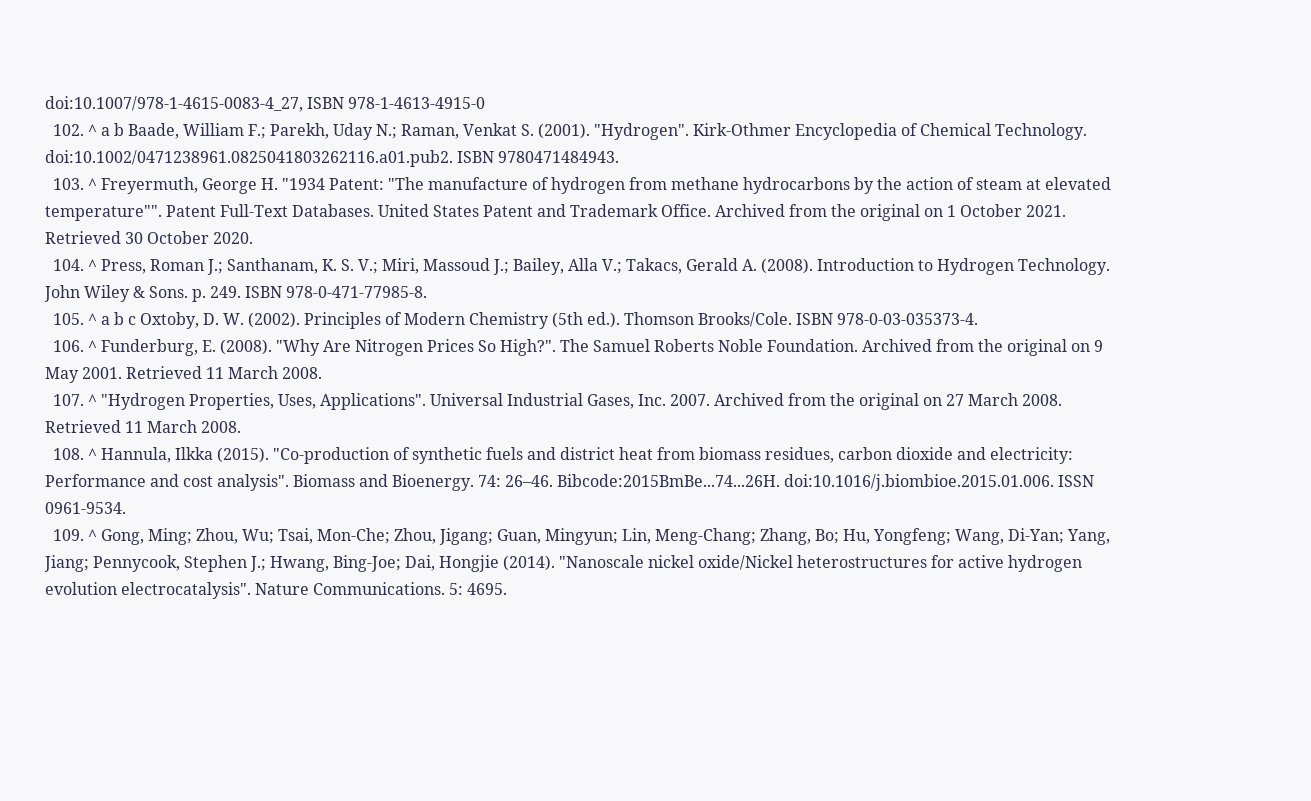doi:10.1007/978-1-4615-0083-4_27, ISBN 978-1-4613-4915-0
  102. ^ a b Baade, William F.; Parekh, Uday N.; Raman, Venkat S. (2001). "Hydrogen". Kirk-Othmer Encyclopedia of Chemical Technology. doi:10.1002/0471238961.0825041803262116.a01.pub2. ISBN 9780471484943.
  103. ^ Freyermuth, George H. "1934 Patent: "The manufacture of hydrogen from methane hydrocarbons by the action of steam at elevated temperature"". Patent Full-Text Databases. United States Patent and Trademark Office. Archived from the original on 1 October 2021. Retrieved 30 October 2020.
  104. ^ Press, Roman J.; Santhanam, K. S. V.; Miri, Massoud J.; Bailey, Alla V.; Takacs, Gerald A. (2008). Introduction to Hydrogen Technology. John Wiley & Sons. p. 249. ISBN 978-0-471-77985-8.
  105. ^ a b c Oxtoby, D. W. (2002). Principles of Modern Chemistry (5th ed.). Thomson Brooks/Cole. ISBN 978-0-03-035373-4.
  106. ^ Funderburg, E. (2008). "Why Are Nitrogen Prices So High?". The Samuel Roberts Noble Foundation. Archived from the original on 9 May 2001. Retrieved 11 March 2008.
  107. ^ "Hydrogen Properties, Uses, Applications". Universal Industrial Gases, Inc. 2007. Archived from the original on 27 March 2008. Retrieved 11 March 2008.
  108. ^ Hannula, Ilkka (2015). "Co-production of synthetic fuels and district heat from biomass residues, carbon dioxide and electricity: Performance and cost analysis". Biomass and Bioenergy. 74: 26–46. Bibcode:2015BmBe...74...26H. doi:10.1016/j.biombioe.2015.01.006. ISSN 0961-9534.
  109. ^ Gong, Ming; Zhou, Wu; Tsai, Mon-Che; Zhou, Jigang; Guan, Mingyun; Lin, Meng-Chang; Zhang, Bo; Hu, Yongfeng; Wang, Di-Yan; Yang, Jiang; Pennycook, Stephen J.; Hwang, Bing-Joe; Dai, Hongjie (2014). "Nanoscale nickel oxide/Nickel heterostructures for active hydrogen evolution electrocatalysis". Nature Communications. 5: 4695.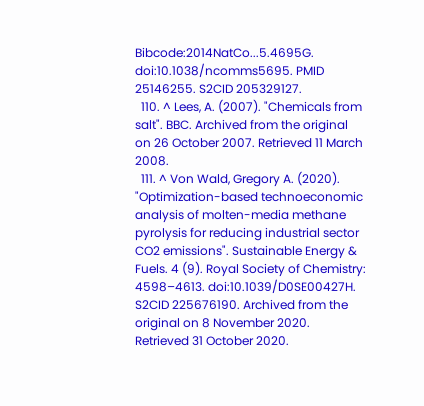Bibcode:2014NatCo...5.4695G. doi:10.1038/ncomms5695. PMID 25146255. S2CID 205329127.
  110. ^ Lees, A. (2007). "Chemicals from salt". BBC. Archived from the original on 26 October 2007. Retrieved 11 March 2008.
  111. ^ Von Wald, Gregory A. (2020). "Optimization-based technoeconomic analysis of molten-media methane pyrolysis for reducing industrial sector CO2 emissions". Sustainable Energy & Fuels. 4 (9). Royal Society of Chemistry: 4598–4613. doi:10.1039/D0SE00427H. S2CID 225676190. Archived from the original on 8 November 2020. Retrieved 31 October 2020.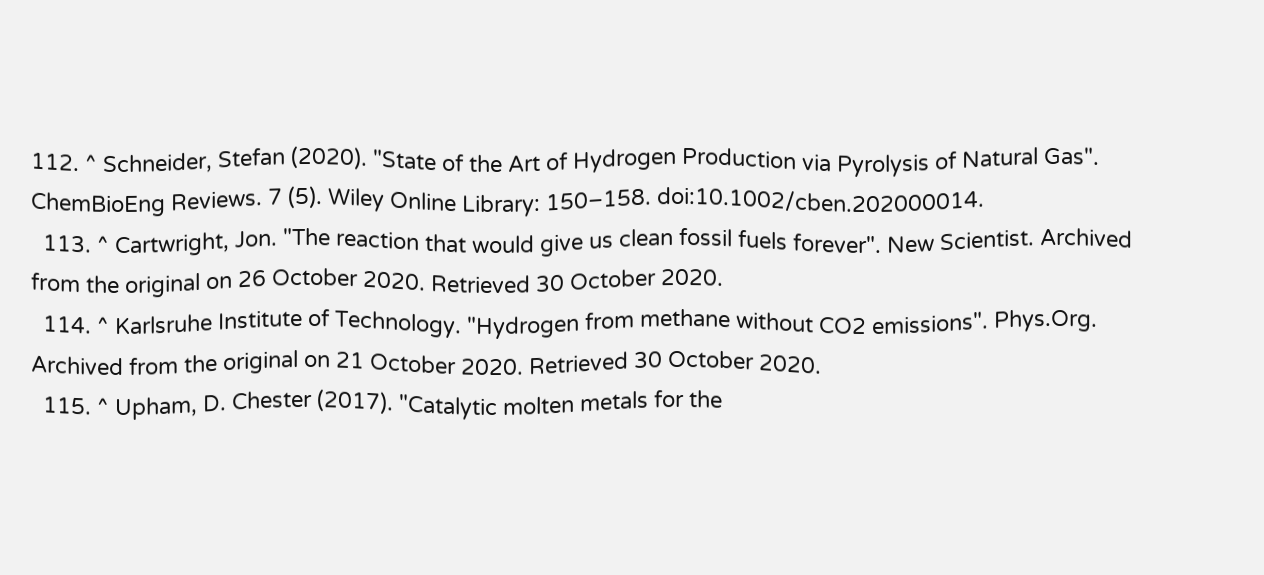112. ^ Schneider, Stefan (2020). "State of the Art of Hydrogen Production via Pyrolysis of Natural Gas". ChemBioEng Reviews. 7 (5). Wiley Online Library: 150–158. doi:10.1002/cben.202000014.
  113. ^ Cartwright, Jon. "The reaction that would give us clean fossil fuels forever". New Scientist. Archived from the original on 26 October 2020. Retrieved 30 October 2020.
  114. ^ Karlsruhe Institute of Technology. "Hydrogen from methane without CO2 emissions". Phys.Org. Archived from the original on 21 October 2020. Retrieved 30 October 2020.
  115. ^ Upham, D. Chester (2017). "Catalytic molten metals for the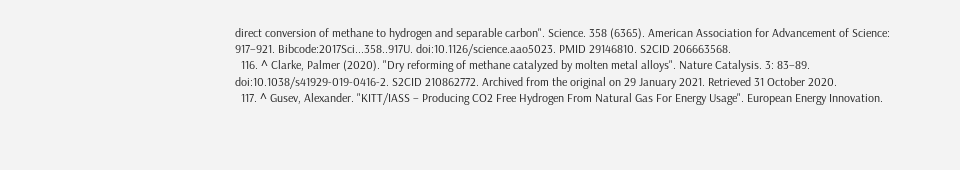direct conversion of methane to hydrogen and separable carbon". Science. 358 (6365). American Association for Advancement of Science: 917–921. Bibcode:2017Sci...358..917U. doi:10.1126/science.aao5023. PMID 29146810. S2CID 206663568.
  116. ^ Clarke, Palmer (2020). "Dry reforming of methane catalyzed by molten metal alloys". Nature Catalysis. 3: 83–89. doi:10.1038/s41929-019-0416-2. S2CID 210862772. Archived from the original on 29 January 2021. Retrieved 31 October 2020.
  117. ^ Gusev, Alexander. "KITT/IASS – Producing CO2 Free Hydrogen From Natural Gas For Energy Usage". European Energy Innovation.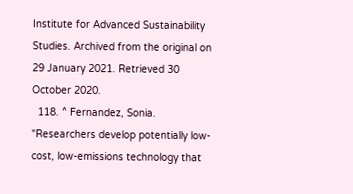Institute for Advanced Sustainability Studies. Archived from the original on 29 January 2021. Retrieved 30 October 2020.
  118. ^ Fernandez, Sonia. "Researchers develop potentially low-cost, low-emissions technology that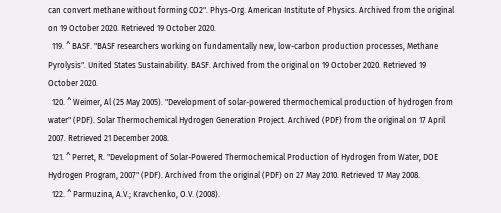can convert methane without forming CO2". Phys-Org. American Institute of Physics. Archived from the original on 19 October 2020. Retrieved 19 October 2020.
  119. ^ BASF. "BASF researchers working on fundamentally new, low-carbon production processes, Methane Pyrolysis". United States Sustainability. BASF. Archived from the original on 19 October 2020. Retrieved 19 October 2020.
  120. ^ Weimer, Al (25 May 2005). "Development of solar-powered thermochemical production of hydrogen from water" (PDF). Solar Thermochemical Hydrogen Generation Project. Archived (PDF) from the original on 17 April 2007. Retrieved 21 December 2008.
  121. ^ Perret, R. "Development of Solar-Powered Thermochemical Production of Hydrogen from Water, DOE Hydrogen Program, 2007" (PDF). Archived from the original (PDF) on 27 May 2010. Retrieved 17 May 2008.
  122. ^ Parmuzina, A.V.; Kravchenko, O.V. (2008).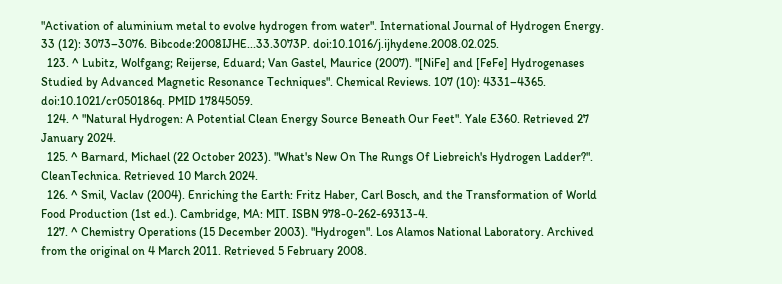"Activation of aluminium metal to evolve hydrogen from water". International Journal of Hydrogen Energy. 33 (12): 3073–3076. Bibcode:2008IJHE...33.3073P. doi:10.1016/j.ijhydene.2008.02.025.
  123. ^ Lubitz, Wolfgang; Reijerse, Eduard; Van Gastel, Maurice (2007). "[NiFe] and [FeFe] Hydrogenases Studied by Advanced Magnetic Resonance Techniques". Chemical Reviews. 107 (10): 4331–4365. doi:10.1021/cr050186q. PMID 17845059.
  124. ^ "Natural Hydrogen: A Potential Clean Energy Source Beneath Our Feet". Yale E360. Retrieved 27 January 2024.
  125. ^ Barnard, Michael (22 October 2023). "What's New On The Rungs Of Liebreich's Hydrogen Ladder?". CleanTechnica. Retrieved 10 March 2024.
  126. ^ Smil, Vaclav (2004). Enriching the Earth: Fritz Haber, Carl Bosch, and the Transformation of World Food Production (1st ed.). Cambridge, MA: MIT. ISBN 978-0-262-69313-4.
  127. ^ Chemistry Operations (15 December 2003). "Hydrogen". Los Alamos National Laboratory. Archived from the original on 4 March 2011. Retrieved 5 February 2008.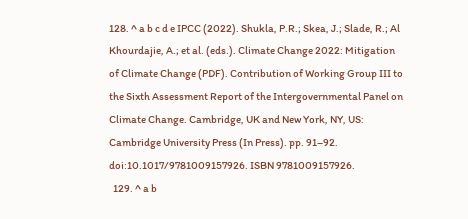128. ^ a b c d e IPCC (2022). Shukla, P.R.; Skea, J.; Slade, R.; Al Khourdajie, A.; et al. (eds.). Climate Change 2022: Mitigation of Climate Change (PDF). Contribution of Working Group III to the Sixth Assessment Report of the Intergovernmental Panel on Climate Change. Cambridge, UK and New York, NY, US: Cambridge University Press (In Press). pp. 91–92. doi:10.1017/9781009157926. ISBN 9781009157926.
  129. ^ a b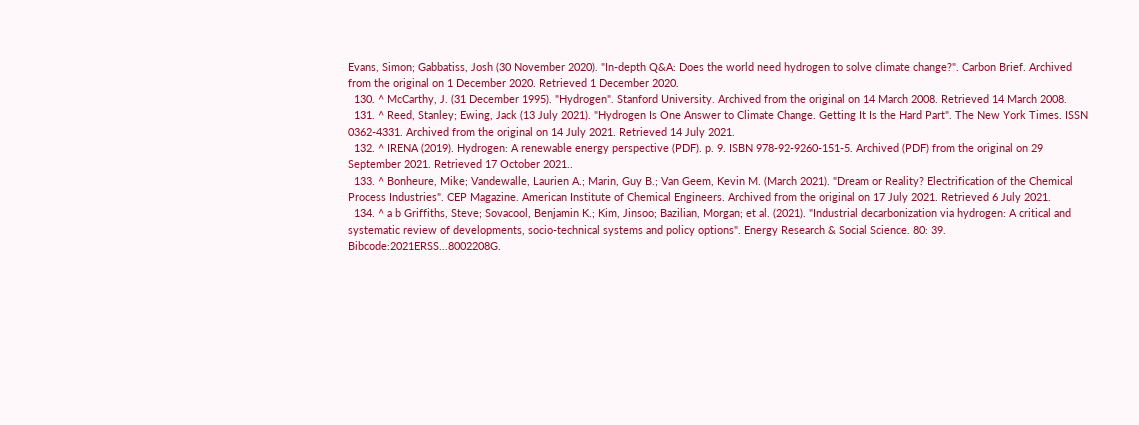Evans, Simon; Gabbatiss, Josh (30 November 2020). "In-depth Q&A: Does the world need hydrogen to solve climate change?". Carbon Brief. Archived from the original on 1 December 2020. Retrieved 1 December 2020.
  130. ^ McCarthy, J. (31 December 1995). "Hydrogen". Stanford University. Archived from the original on 14 March 2008. Retrieved 14 March 2008.
  131. ^ Reed, Stanley; Ewing, Jack (13 July 2021). "Hydrogen Is One Answer to Climate Change. Getting It Is the Hard Part". The New York Times. ISSN 0362-4331. Archived from the original on 14 July 2021. Retrieved 14 July 2021.
  132. ^ IRENA (2019). Hydrogen: A renewable energy perspective (PDF). p. 9. ISBN 978-92-9260-151-5. Archived (PDF) from the original on 29 September 2021. Retrieved 17 October 2021..
  133. ^ Bonheure, Mike; Vandewalle, Laurien A.; Marin, Guy B.; Van Geem, Kevin M. (March 2021). "Dream or Reality? Electrification of the Chemical Process Industries". CEP Magazine. American Institute of Chemical Engineers. Archived from the original on 17 July 2021. Retrieved 6 July 2021.
  134. ^ a b Griffiths, Steve; Sovacool, Benjamin K.; Kim, Jinsoo; Bazilian, Morgan; et al. (2021). "Industrial decarbonization via hydrogen: A critical and systematic review of developments, socio-technical systems and policy options". Energy Research & Social Science. 80: 39. Bibcode:2021ERSS...8002208G.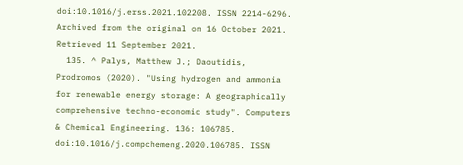doi:10.1016/j.erss.2021.102208. ISSN 2214-6296. Archived from the original on 16 October 2021. Retrieved 11 September 2021.
  135. ^ Palys, Matthew J.; Daoutidis, Prodromos (2020). "Using hydrogen and ammonia for renewable energy storage: A geographically comprehensive techno-economic study". Computers & Chemical Engineering. 136: 106785. doi:10.1016/j.compchemeng.2020.106785. ISSN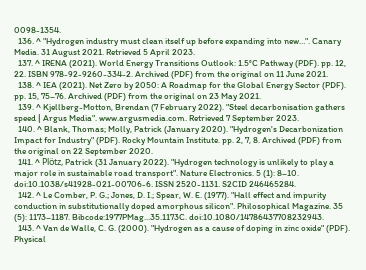0098-1354.
  136. ^ "Hydrogen industry must clean itself up before expanding into new…". Canary Media. 31 August 2021. Retrieved 5 April 2023.
  137. ^ IRENA (2021). World Energy Transitions Outlook: 1.5°C Pathway (PDF). pp. 12, 22. ISBN 978-92-9260-334-2. Archived (PDF) from the original on 11 June 2021.
  138. ^ IEA (2021). Net Zero by 2050: A Roadmap for the Global Energy Sector (PDF). pp. 15, 75–76. Archived (PDF) from the original on 23 May 2021.
  139. ^ Kjellberg-Motton, Brendan (7 February 2022). "Steel decarbonisation gathers speed | Argus Media". www.argusmedia.com. Retrieved 7 September 2023.
  140. ^ Blank, Thomas; Molly, Patrick (January 2020). "Hydrogen's Decarbonization Impact for Industry" (PDF). Rocky Mountain Institute. pp. 2, 7, 8. Archived (PDF) from the original on 22 September 2020.
  141. ^ Plötz, Patrick (31 January 2022). "Hydrogen technology is unlikely to play a major role in sustainable road transport". Nature Electronics. 5 (1): 8–10. doi:10.1038/s41928-021-00706-6. ISSN 2520-1131. S2CID 246465284.
  142. ^ Le Comber, P. G.; Jones, D. I.; Spear, W. E. (1977). "Hall effect and impurity conduction in substitutionally doped amorphous silicon". Philosophical Magazine. 35 (5): 1173–1187. Bibcode:1977PMag...35.1173C. doi:10.1080/14786437708232943.
  143. ^ Van de Walle, C. G. (2000). "Hydrogen as a cause of doping in zinc oxide" (PDF). Physical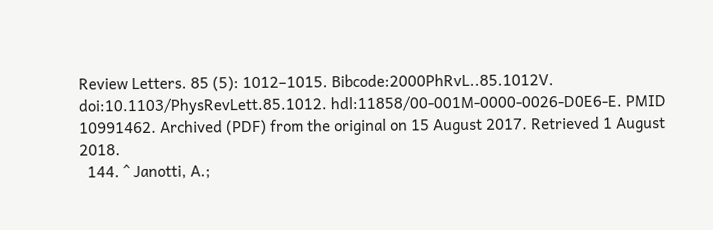Review Letters. 85 (5): 1012–1015. Bibcode:2000PhRvL..85.1012V. doi:10.1103/PhysRevLett.85.1012. hdl:11858/00-001M-0000-0026-D0E6-E. PMID 10991462. Archived (PDF) from the original on 15 August 2017. Retrieved 1 August 2018.
  144. ^ Janotti, A.;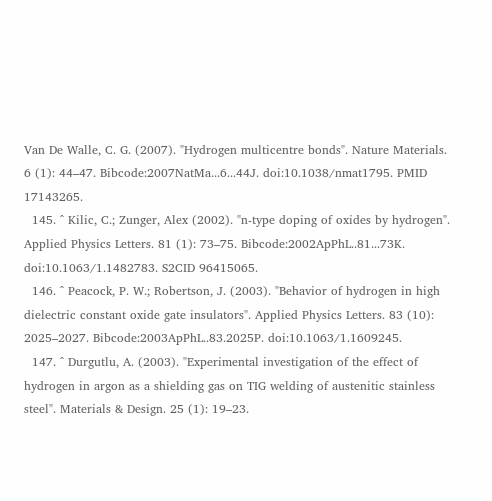Van De Walle, C. G. (2007). "Hydrogen multicentre bonds". Nature Materials. 6 (1): 44–47. Bibcode:2007NatMa...6...44J. doi:10.1038/nmat1795. PMID 17143265.
  145. ^ Kilic, C.; Zunger, Alex (2002). "n-type doping of oxides by hydrogen". Applied Physics Letters. 81 (1): 73–75. Bibcode:2002ApPhL..81...73K. doi:10.1063/1.1482783. S2CID 96415065.
  146. ^ Peacock, P. W.; Robertson, J. (2003). "Behavior of hydrogen in high dielectric constant oxide gate insulators". Applied Physics Letters. 83 (10): 2025–2027. Bibcode:2003ApPhL..83.2025P. doi:10.1063/1.1609245.
  147. ^ Durgutlu, A. (2003). "Experimental investigation of the effect of hydrogen in argon as a shielding gas on TIG welding of austenitic stainless steel". Materials & Design. 25 (1): 19–23.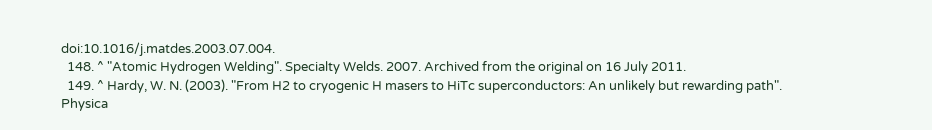doi:10.1016/j.matdes.2003.07.004.
  148. ^ "Atomic Hydrogen Welding". Specialty Welds. 2007. Archived from the original on 16 July 2011.
  149. ^ Hardy, W. N. (2003). "From H2 to cryogenic H masers to HiTc superconductors: An unlikely but rewarding path". Physica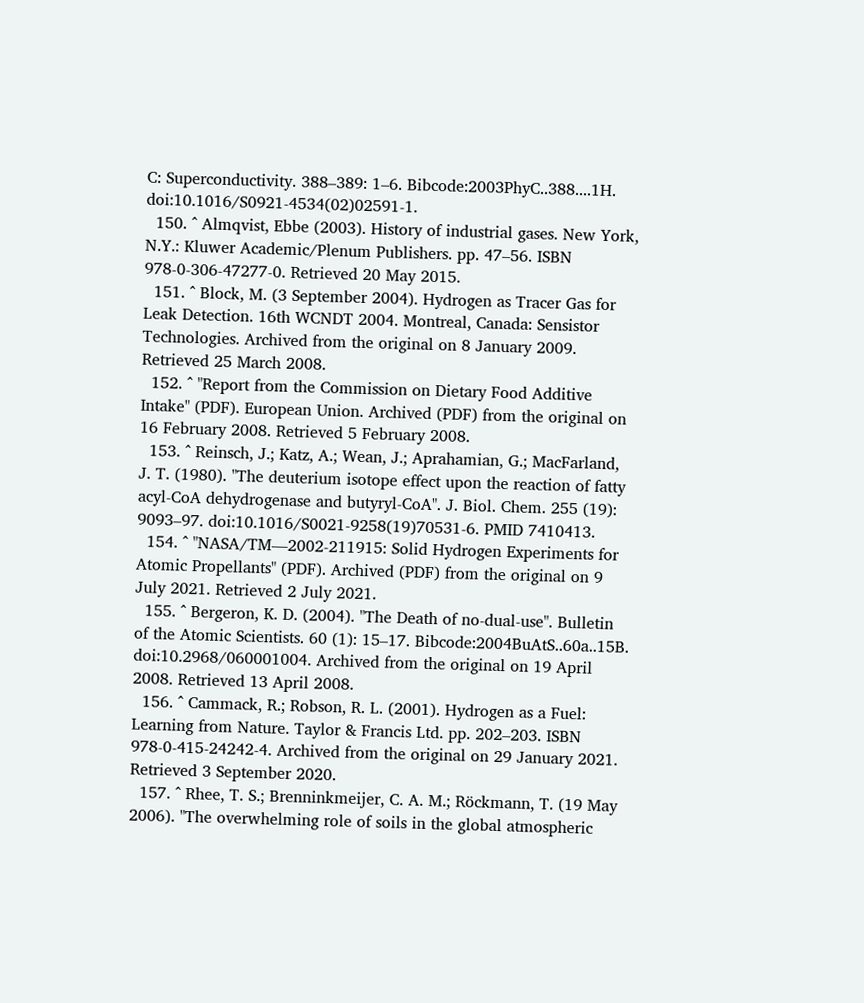C: Superconductivity. 388–389: 1–6. Bibcode:2003PhyC..388....1H. doi:10.1016/S0921-4534(02)02591-1.
  150. ^ Almqvist, Ebbe (2003). History of industrial gases. New York, N.Y.: Kluwer Academic/Plenum Publishers. pp. 47–56. ISBN 978-0-306-47277-0. Retrieved 20 May 2015.
  151. ^ Block, M. (3 September 2004). Hydrogen as Tracer Gas for Leak Detection. 16th WCNDT 2004. Montreal, Canada: Sensistor Technologies. Archived from the original on 8 January 2009. Retrieved 25 March 2008.
  152. ^ "Report from the Commission on Dietary Food Additive Intake" (PDF). European Union. Archived (PDF) from the original on 16 February 2008. Retrieved 5 February 2008.
  153. ^ Reinsch, J.; Katz, A.; Wean, J.; Aprahamian, G.; MacFarland, J. T. (1980). "The deuterium isotope effect upon the reaction of fatty acyl-CoA dehydrogenase and butyryl-CoA". J. Biol. Chem. 255 (19): 9093–97. doi:10.1016/S0021-9258(19)70531-6. PMID 7410413.
  154. ^ "NASA/TM—2002-211915: Solid Hydrogen Experiments for Atomic Propellants" (PDF). Archived (PDF) from the original on 9 July 2021. Retrieved 2 July 2021.
  155. ^ Bergeron, K. D. (2004). "The Death of no-dual-use". Bulletin of the Atomic Scientists. 60 (1): 15–17. Bibcode:2004BuAtS..60a..15B. doi:10.2968/060001004. Archived from the original on 19 April 2008. Retrieved 13 April 2008.
  156. ^ Cammack, R.; Robson, R. L. (2001). Hydrogen as a Fuel: Learning from Nature. Taylor & Francis Ltd. pp. 202–203. ISBN 978-0-415-24242-4. Archived from the original on 29 January 2021. Retrieved 3 September 2020.
  157. ^ Rhee, T. S.; Brenninkmeijer, C. A. M.; Röckmann, T. (19 May 2006). "The overwhelming role of soils in the global atmospheric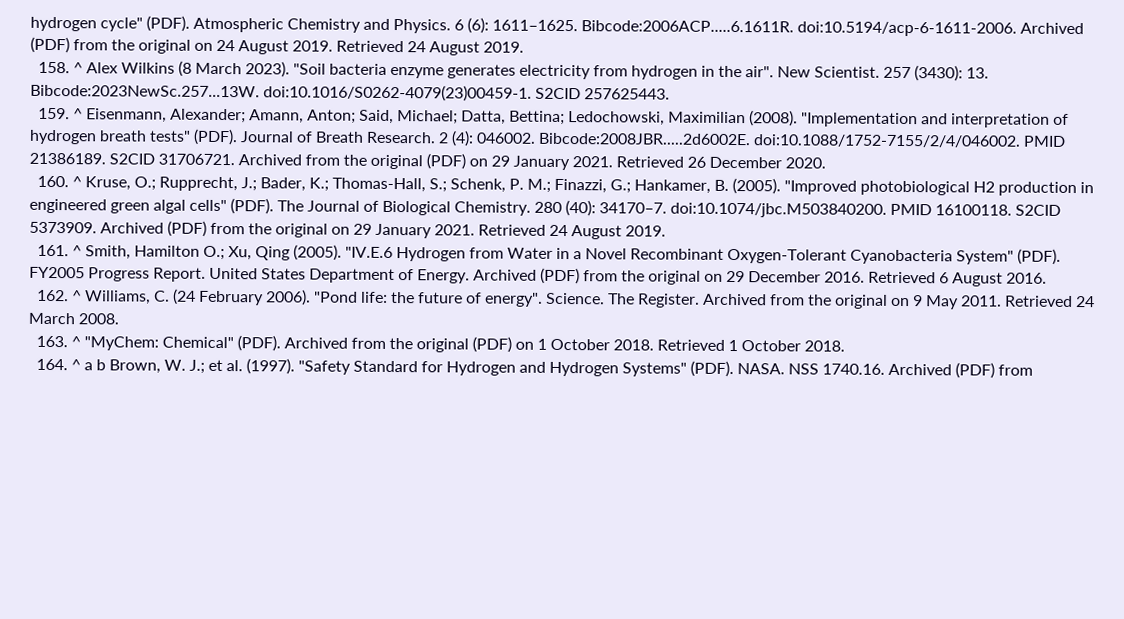hydrogen cycle" (PDF). Atmospheric Chemistry and Physics. 6 (6): 1611–1625. Bibcode:2006ACP.....6.1611R. doi:10.5194/acp-6-1611-2006. Archived (PDF) from the original on 24 August 2019. Retrieved 24 August 2019.
  158. ^ Alex Wilkins (8 March 2023). "Soil bacteria enzyme generates electricity from hydrogen in the air". New Scientist. 257 (3430): 13. Bibcode:2023NewSc.257...13W. doi:10.1016/S0262-4079(23)00459-1. S2CID 257625443.
  159. ^ Eisenmann, Alexander; Amann, Anton; Said, Michael; Datta, Bettina; Ledochowski, Maximilian (2008). "Implementation and interpretation of hydrogen breath tests" (PDF). Journal of Breath Research. 2 (4): 046002. Bibcode:2008JBR.....2d6002E. doi:10.1088/1752-7155/2/4/046002. PMID 21386189. S2CID 31706721. Archived from the original (PDF) on 29 January 2021. Retrieved 26 December 2020.
  160. ^ Kruse, O.; Rupprecht, J.; Bader, K.; Thomas-Hall, S.; Schenk, P. M.; Finazzi, G.; Hankamer, B. (2005). "Improved photobiological H2 production in engineered green algal cells" (PDF). The Journal of Biological Chemistry. 280 (40): 34170–7. doi:10.1074/jbc.M503840200. PMID 16100118. S2CID 5373909. Archived (PDF) from the original on 29 January 2021. Retrieved 24 August 2019.
  161. ^ Smith, Hamilton O.; Xu, Qing (2005). "IV.E.6 Hydrogen from Water in a Novel Recombinant Oxygen-Tolerant Cyanobacteria System" (PDF). FY2005 Progress Report. United States Department of Energy. Archived (PDF) from the original on 29 December 2016. Retrieved 6 August 2016.
  162. ^ Williams, C. (24 February 2006). "Pond life: the future of energy". Science. The Register. Archived from the original on 9 May 2011. Retrieved 24 March 2008.
  163. ^ "MyChem: Chemical" (PDF). Archived from the original (PDF) on 1 October 2018. Retrieved 1 October 2018.
  164. ^ a b Brown, W. J.; et al. (1997). "Safety Standard for Hydrogen and Hydrogen Systems" (PDF). NASA. NSS 1740.16. Archived (PDF) from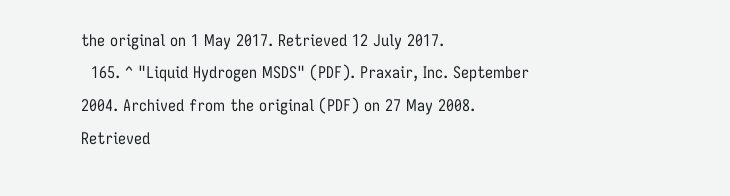the original on 1 May 2017. Retrieved 12 July 2017.
  165. ^ "Liquid Hydrogen MSDS" (PDF). Praxair, Inc. September 2004. Archived from the original (PDF) on 27 May 2008. Retrieved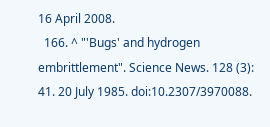16 April 2008.
  166. ^ "'Bugs' and hydrogen embrittlement". Science News. 128 (3): 41. 20 July 1985. doi:10.2307/3970088.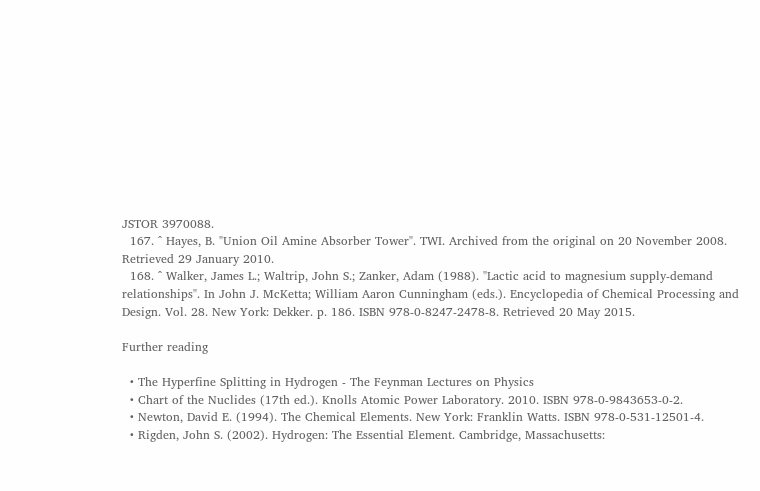JSTOR 3970088.
  167. ^ Hayes, B. "Union Oil Amine Absorber Tower". TWI. Archived from the original on 20 November 2008. Retrieved 29 January 2010.
  168. ^ Walker, James L.; Waltrip, John S.; Zanker, Adam (1988). "Lactic acid to magnesium supply-demand relationships". In John J. McKetta; William Aaron Cunningham (eds.). Encyclopedia of Chemical Processing and Design. Vol. 28. New York: Dekker. p. 186. ISBN 978-0-8247-2478-8. Retrieved 20 May 2015.

Further reading

  • The Hyperfine Splitting in Hydrogen - The Feynman Lectures on Physics
  • Chart of the Nuclides (17th ed.). Knolls Atomic Power Laboratory. 2010. ISBN 978-0-9843653-0-2.
  • Newton, David E. (1994). The Chemical Elements. New York: Franklin Watts. ISBN 978-0-531-12501-4.
  • Rigden, John S. (2002). Hydrogen: The Essential Element. Cambridge, Massachusetts: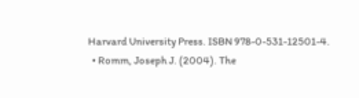Harvard University Press. ISBN 978-0-531-12501-4.
  • Romm, Joseph J. (2004). The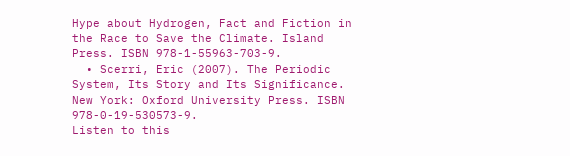Hype about Hydrogen, Fact and Fiction in the Race to Save the Climate. Island Press. ISBN 978-1-55963-703-9.
  • Scerri, Eric (2007). The Periodic System, Its Story and Its Significance. New York: Oxford University Press. ISBN 978-0-19-530573-9.
Listen to this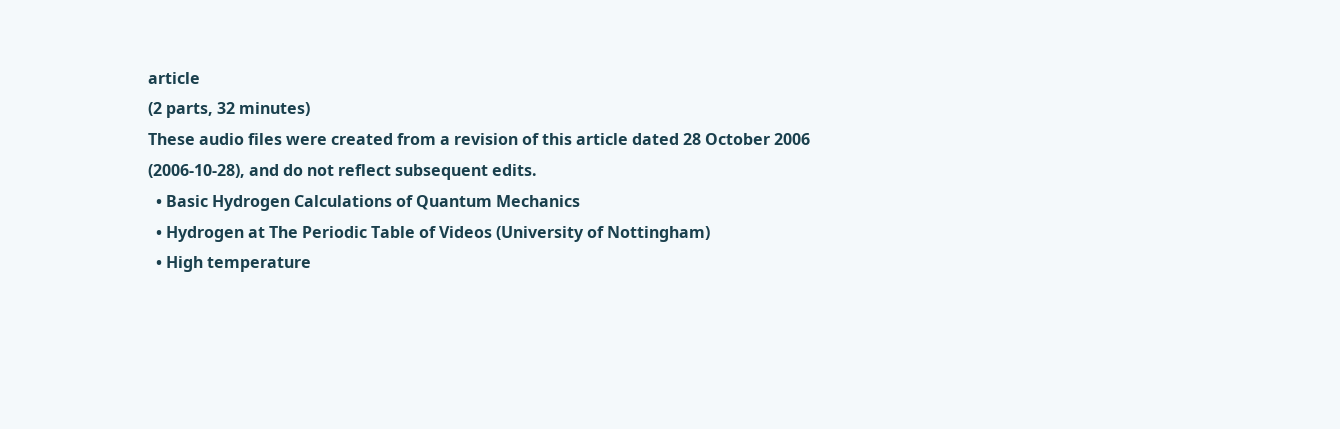article
(2 parts, 32 minutes)
These audio files were created from a revision of this article dated 28 October 2006 (2006-10-28), and do not reflect subsequent edits.
  • Basic Hydrogen Calculations of Quantum Mechanics
  • Hydrogen at The Periodic Table of Videos (University of Nottingham)
  • High temperature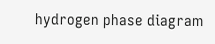hydrogen phase diagram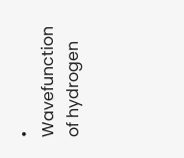• Wavefunction of hydrogen